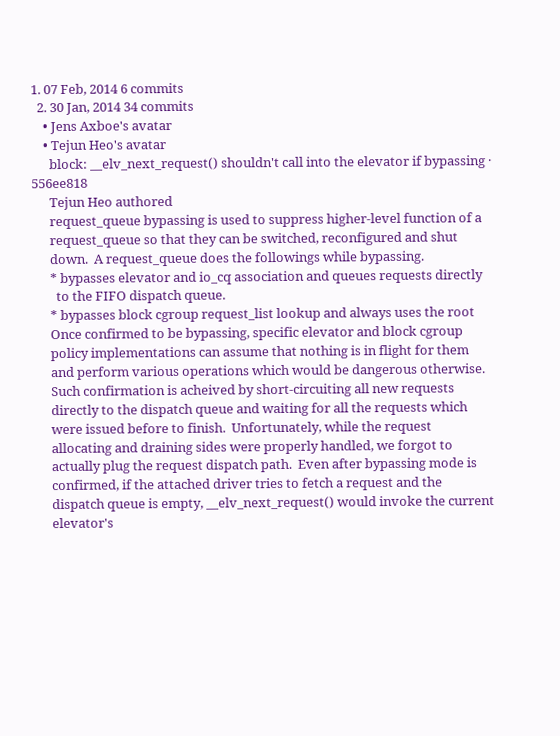1. 07 Feb, 2014 6 commits
  2. 30 Jan, 2014 34 commits
    • Jens Axboe's avatar
    • Tejun Heo's avatar
      block: __elv_next_request() shouldn't call into the elevator if bypassing · 556ee818
      Tejun Heo authored
      request_queue bypassing is used to suppress higher-level function of a
      request_queue so that they can be switched, reconfigured and shut
      down.  A request_queue does the followings while bypassing.
      * bypasses elevator and io_cq association and queues requests directly
        to the FIFO dispatch queue.
      * bypasses block cgroup request_list lookup and always uses the root
      Once confirmed to be bypassing, specific elevator and block cgroup
      policy implementations can assume that nothing is in flight for them
      and perform various operations which would be dangerous otherwise.
      Such confirmation is acheived by short-circuiting all new requests
      directly to the dispatch queue and waiting for all the requests which
      were issued before to finish.  Unfortunately, while the request
      allocating and draining sides were properly handled, we forgot to
      actually plug the request dispatch path.  Even after bypassing mode is
      confirmed, if the attached driver tries to fetch a request and the
      dispatch queue is empty, __elv_next_request() would invoke the current
      elevator's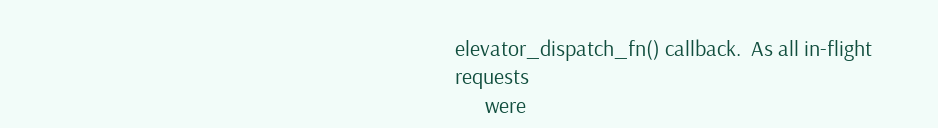elevator_dispatch_fn() callback.  As all in-flight requests
      were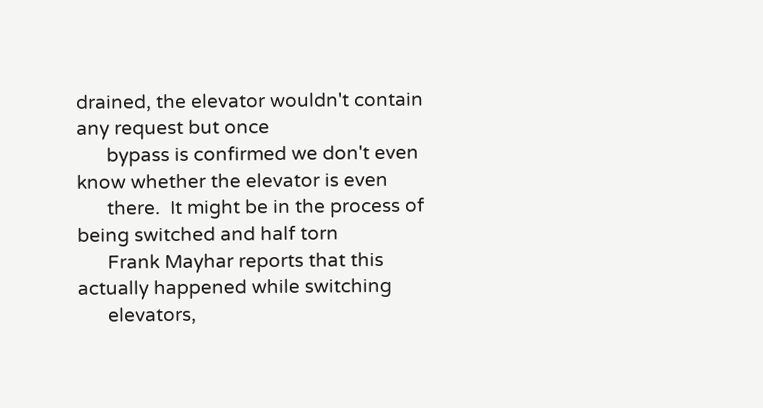drained, the elevator wouldn't contain any request but once
      bypass is confirmed we don't even know whether the elevator is even
      there.  It might be in the process of being switched and half torn
      Frank Mayhar reports that this actually happened while switching
      elevators,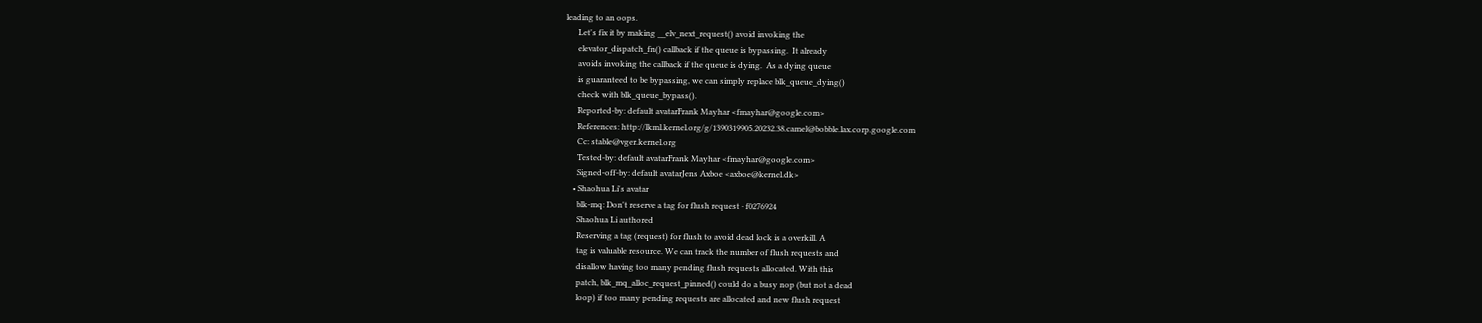leading to an oops.
      Let's fix it by making __elv_next_request() avoid invoking the
      elevator_dispatch_fn() callback if the queue is bypassing.  It already
      avoids invoking the callback if the queue is dying.  As a dying queue
      is guaranteed to be bypassing, we can simply replace blk_queue_dying()
      check with blk_queue_bypass().
      Reported-by: default avatarFrank Mayhar <fmayhar@google.com>
      References: http://lkml.kernel.org/g/1390319905.20232.38.camel@bobble.lax.corp.google.com
      Cc: stable@vger.kernel.org
      Tested-by: default avatarFrank Mayhar <fmayhar@google.com>
      Signed-off-by: default avatarJens Axboe <axboe@kernel.dk>
    • Shaohua Li's avatar
      blk-mq: Don't reserve a tag for flush request · f0276924
      Shaohua Li authored
      Reserving a tag (request) for flush to avoid dead lock is a overkill. A
      tag is valuable resource. We can track the number of flush requests and
      disallow having too many pending flush requests allocated. With this
      patch, blk_mq_alloc_request_pinned() could do a busy nop (but not a dead
      loop) if too many pending requests are allocated and new flush request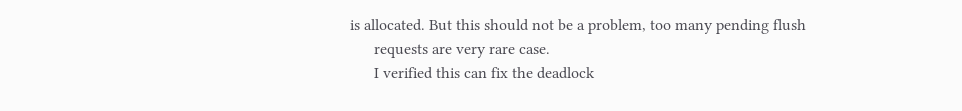is allocated. But this should not be a problem, too many pending flush
      requests are very rare case.
      I verified this can fix the deadlock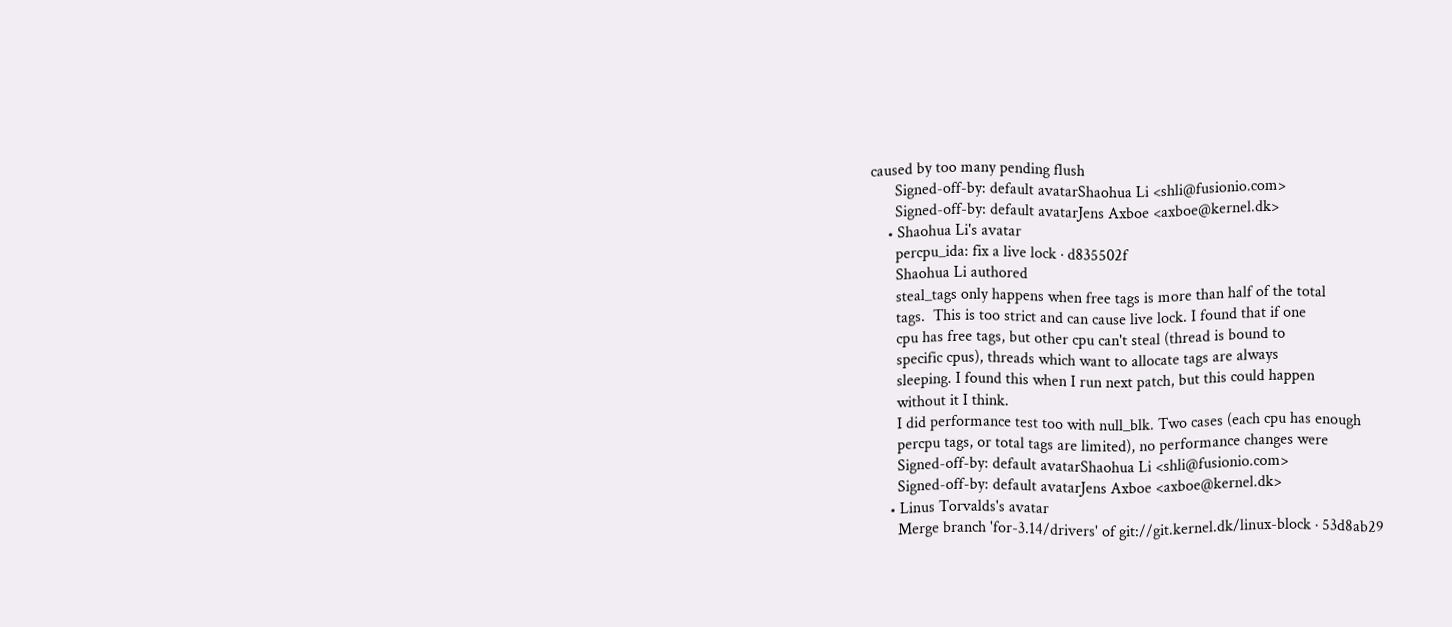caused by too many pending flush
      Signed-off-by: default avatarShaohua Li <shli@fusionio.com>
      Signed-off-by: default avatarJens Axboe <axboe@kernel.dk>
    • Shaohua Li's avatar
      percpu_ida: fix a live lock · d835502f
      Shaohua Li authored
      steal_tags only happens when free tags is more than half of the total
      tags.  This is too strict and can cause live lock. I found that if one
      cpu has free tags, but other cpu can't steal (thread is bound to
      specific cpus), threads which want to allocate tags are always
      sleeping. I found this when I run next patch, but this could happen
      without it I think.
      I did performance test too with null_blk. Two cases (each cpu has enough
      percpu tags, or total tags are limited), no performance changes were
      Signed-off-by: default avatarShaohua Li <shli@fusionio.com>
      Signed-off-by: default avatarJens Axboe <axboe@kernel.dk>
    • Linus Torvalds's avatar
      Merge branch 'for-3.14/drivers' of git://git.kernel.dk/linux-block · 53d8ab29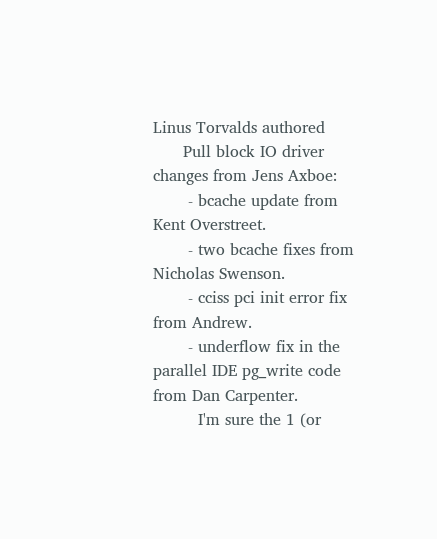Linus Torvalds authored
      Pull block IO driver changes from Jens Axboe:
       - bcache update from Kent Overstreet.
       - two bcache fixes from Nicholas Swenson.
       - cciss pci init error fix from Andrew.
       - underflow fix in the parallel IDE pg_write code from Dan Carpenter.
         I'm sure the 1 (or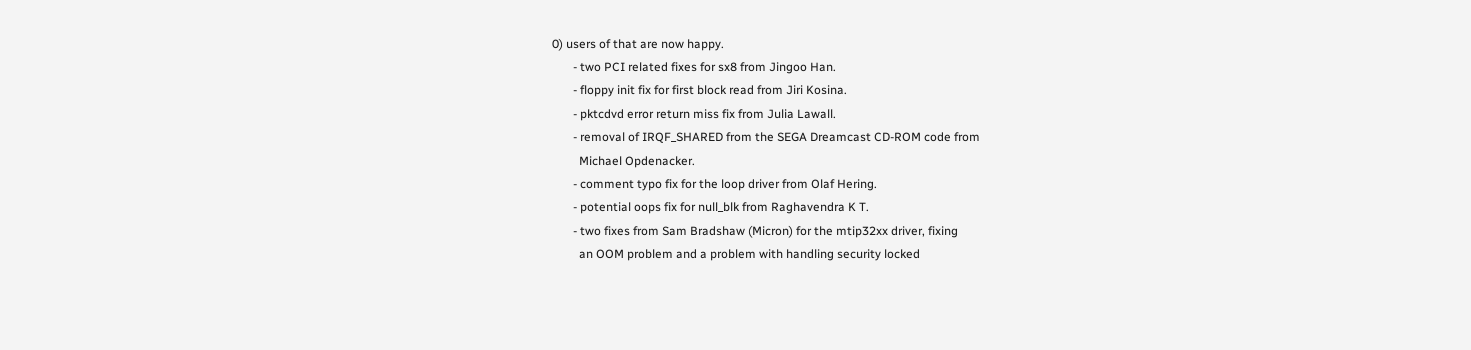0) users of that are now happy.
       - two PCI related fixes for sx8 from Jingoo Han.
       - floppy init fix for first block read from Jiri Kosina.
       - pktcdvd error return miss fix from Julia Lawall.
       - removal of IRQF_SHARED from the SEGA Dreamcast CD-ROM code from
         Michael Opdenacker.
       - comment typo fix for the loop driver from Olaf Hering.
       - potential oops fix for null_blk from Raghavendra K T.
       - two fixes from Sam Bradshaw (Micron) for the mtip32xx driver, fixing
         an OOM problem and a problem with handling security locked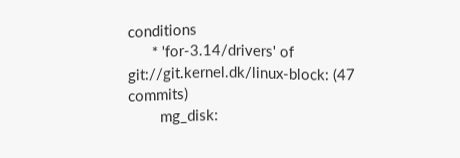conditions
      * 'for-3.14/drivers' of git://git.kernel.dk/linux-block: (47 commits)
        mg_disk: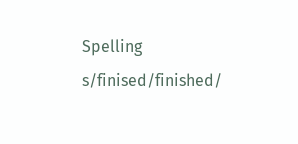Spelling s/finised/finished/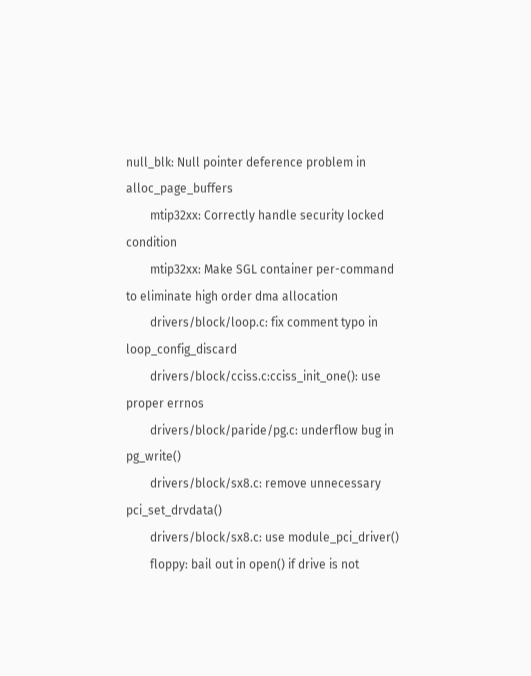null_blk: Null pointer deference problem in alloc_page_buffers
        mtip32xx: Correctly handle security locked condition
        mtip32xx: Make SGL container per-command to eliminate high order dma allocation
        drivers/block/loop.c: fix comment typo in loop_config_discard
        drivers/block/cciss.c:cciss_init_one(): use proper errnos
        drivers/block/paride/pg.c: underflow bug in pg_write()
        drivers/block/sx8.c: remove unnecessary pci_set_drvdata()
        drivers/block/sx8.c: use module_pci_driver()
        floppy: bail out in open() if drive is not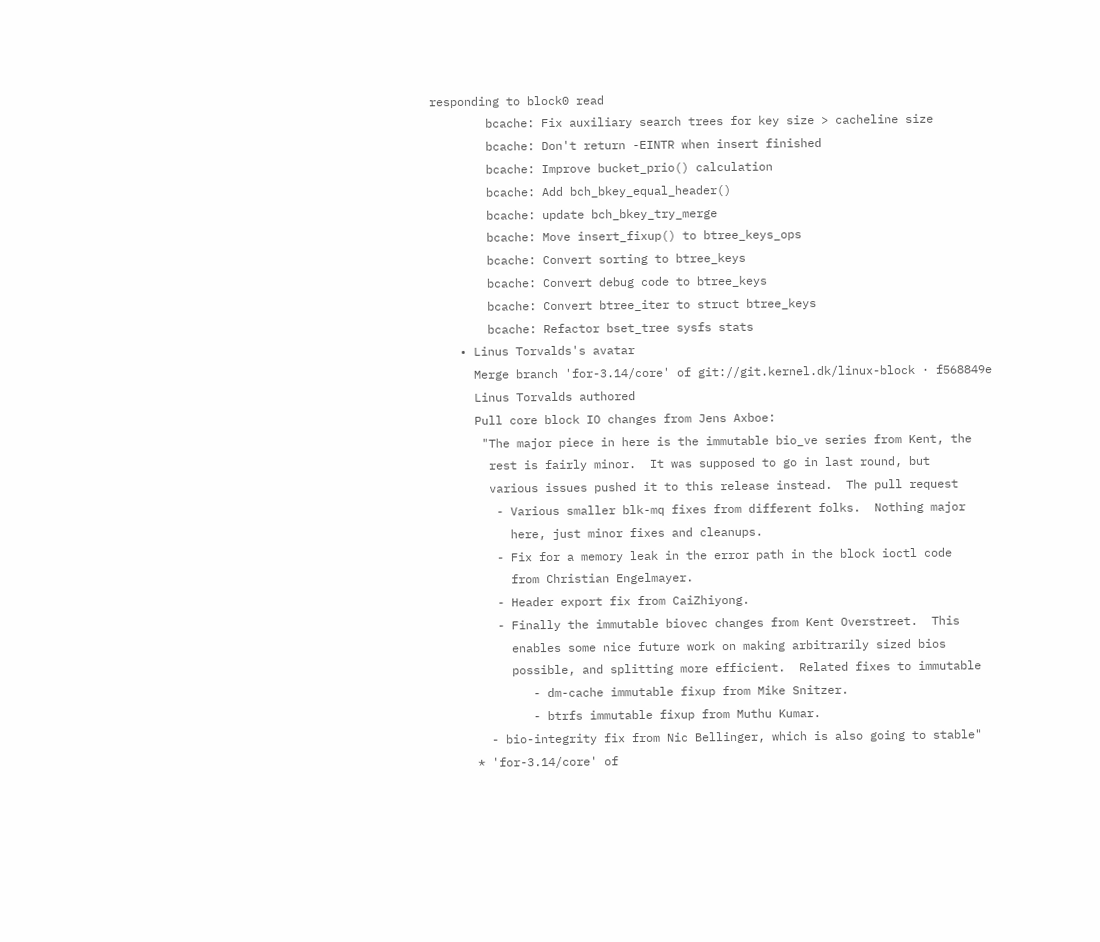responding to block0 read
        bcache: Fix auxiliary search trees for key size > cacheline size
        bcache: Don't return -EINTR when insert finished
        bcache: Improve bucket_prio() calculation
        bcache: Add bch_bkey_equal_header()
        bcache: update bch_bkey_try_merge
        bcache: Move insert_fixup() to btree_keys_ops
        bcache: Convert sorting to btree_keys
        bcache: Convert debug code to btree_keys
        bcache: Convert btree_iter to struct btree_keys
        bcache: Refactor bset_tree sysfs stats
    • Linus Torvalds's avatar
      Merge branch 'for-3.14/core' of git://git.kernel.dk/linux-block · f568849e
      Linus Torvalds authored
      Pull core block IO changes from Jens Axboe:
       "The major piece in here is the immutable bio_ve series from Kent, the
        rest is fairly minor.  It was supposed to go in last round, but
        various issues pushed it to this release instead.  The pull request
         - Various smaller blk-mq fixes from different folks.  Nothing major
           here, just minor fixes and cleanups.
         - Fix for a memory leak in the error path in the block ioctl code
           from Christian Engelmayer.
         - Header export fix from CaiZhiyong.
         - Finally the immutable biovec changes from Kent Overstreet.  This
           enables some nice future work on making arbitrarily sized bios
           possible, and splitting more efficient.  Related fixes to immutable
              - dm-cache immutable fixup from Mike Snitzer.
              - btrfs immutable fixup from Muthu Kumar.
        - bio-integrity fix from Nic Bellinger, which is also going to stable"
      * 'for-3.14/core' of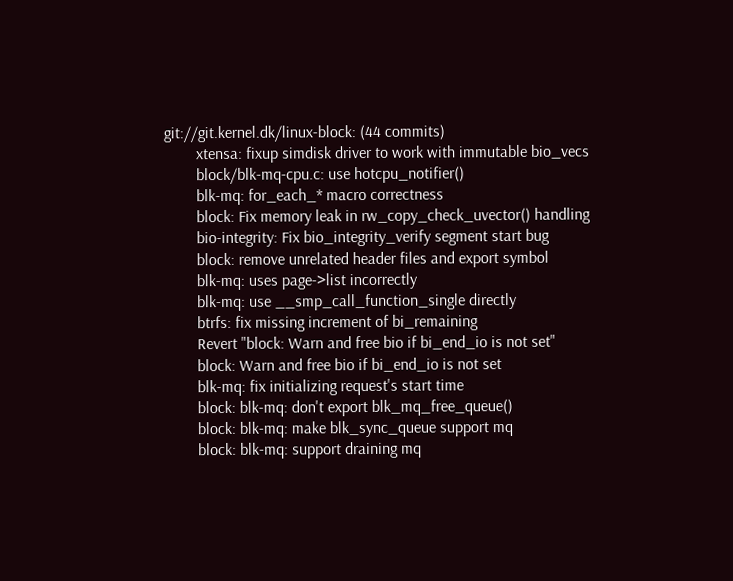git://git.kernel.dk/linux-block: (44 commits)
        xtensa: fixup simdisk driver to work with immutable bio_vecs
        block/blk-mq-cpu.c: use hotcpu_notifier()
        blk-mq: for_each_* macro correctness
        block: Fix memory leak in rw_copy_check_uvector() handling
        bio-integrity: Fix bio_integrity_verify segment start bug
        block: remove unrelated header files and export symbol
        blk-mq: uses page->list incorrectly
        blk-mq: use __smp_call_function_single directly
        btrfs: fix missing increment of bi_remaining
        Revert "block: Warn and free bio if bi_end_io is not set"
        block: Warn and free bio if bi_end_io is not set
        blk-mq: fix initializing request's start time
        block: blk-mq: don't export blk_mq_free_queue()
        block: blk-mq: make blk_sync_queue support mq
        block: blk-mq: support draining mq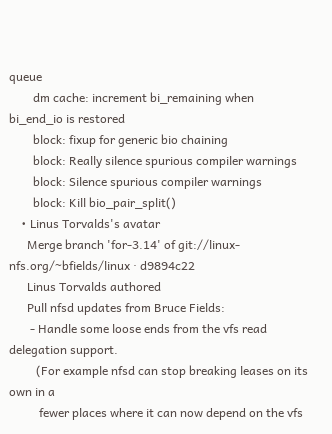queue
        dm cache: increment bi_remaining when bi_end_io is restored
        block: fixup for generic bio chaining
        block: Really silence spurious compiler warnings
        block: Silence spurious compiler warnings
        block: Kill bio_pair_split()
    • Linus Torvalds's avatar
      Merge branch 'for-3.14' of git://linux-nfs.org/~bfields/linux · d9894c22
      Linus Torvalds authored
      Pull nfsd updates from Bruce Fields:
       - Handle some loose ends from the vfs read delegation support.
         (For example nfsd can stop breaking leases on its own in a
          fewer places where it can now depend on the vfs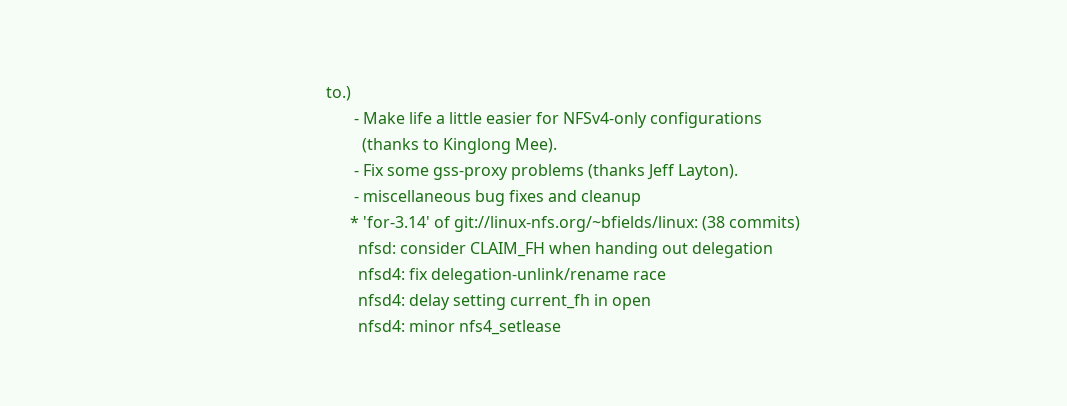to.)
       - Make life a little easier for NFSv4-only configurations
         (thanks to Kinglong Mee).
       - Fix some gss-proxy problems (thanks Jeff Layton).
       - miscellaneous bug fixes and cleanup
      * 'for-3.14' of git://linux-nfs.org/~bfields/linux: (38 commits)
        nfsd: consider CLAIM_FH when handing out delegation
        nfsd4: fix delegation-unlink/rename race
        nfsd4: delay setting current_fh in open
        nfsd4: minor nfs4_setlease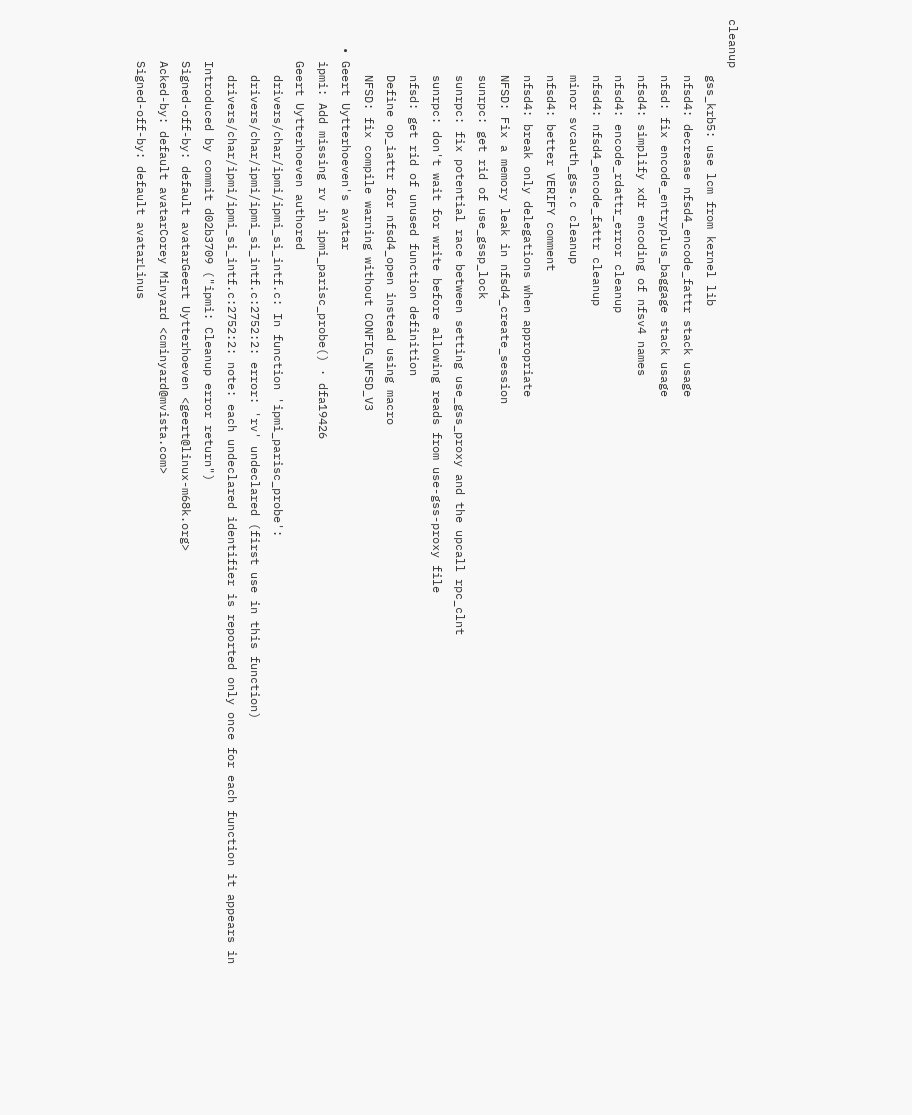cleanup
        gss_krb5: use lcm from kernel lib
        nfsd4: decrease nfsd4_encode_fattr stack usage
        nfsd: fix encode_entryplus_baggage stack usage
        nfsd4: simplify xdr encoding of nfsv4 names
        nfsd4: encode_rdattr_error cleanup
        nfsd4: nfsd4_encode_fattr cleanup
        minor svcauth_gss.c cleanup
        nfsd4: better VERIFY comment
        nfsd4: break only delegations when appropriate
        NFSD: Fix a memory leak in nfsd4_create_session
        sunrpc: get rid of use_gssp_lock
        sunrpc: fix potential race between setting use_gss_proxy and the upcall rpc_clnt
        sunrpc: don't wait for write before allowing reads from use-gss-proxy file
        nfsd: get rid of unused function definition
        Define op_iattr for nfsd4_open instead using macro
        NFSD: fix compile warning without CONFIG_NFSD_V3
    • Geert Uytterhoeven's avatar
      ipmi: Add missing rv in ipmi_parisc_probe() · dfa19426
      Geert Uytterhoeven authored
        drivers/char/ipmi/ipmi_si_intf.c: In function 'ipmi_parisc_probe':
        drivers/char/ipmi/ipmi_si_intf.c:2752:2: error: 'rv' undeclared (first use in this function)
        drivers/char/ipmi/ipmi_si_intf.c:2752:2: note: each undeclared identifier is reported only once for each function it appears in
      Introduced by commit d02b3709 ("ipmi: Cleanup error return")
      Signed-off-by: default avatarGeert Uytterhoeven <geert@linux-m68k.org>
      Acked-by: default avatarCorey Minyard <cminyard@mvista.com>
      Signed-off-by: default avatarLinus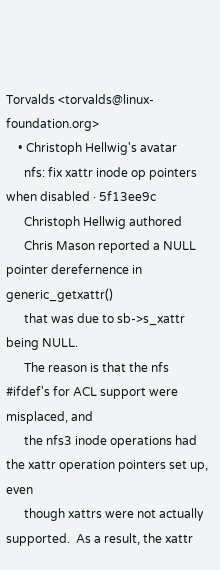Torvalds <torvalds@linux-foundation.org>
    • Christoph Hellwig's avatar
      nfs: fix xattr inode op pointers when disabled · 5f13ee9c
      Christoph Hellwig authored
      Chris Mason reported a NULL pointer derefernence in generic_getxattr()
      that was due to sb->s_xattr being NULL.
      The reason is that the nfs #ifdef's for ACL support were misplaced, and
      the nfs3 inode operations had the xattr operation pointers set up, even
      though xattrs were not actually supported.  As a result, the xattr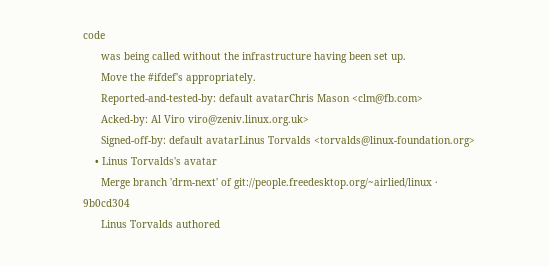code
      was being called without the infrastructure having been set up.
      Move the #ifdef's appropriately.
      Reported-and-tested-by: default avatarChris Mason <clm@fb.com>
      Acked-by: Al Viro viro@zeniv.linux.org.uk>
      Signed-off-by: default avatarLinus Torvalds <torvalds@linux-foundation.org>
    • Linus Torvalds's avatar
      Merge branch 'drm-next' of git://people.freedesktop.org/~airlied/linux · 9b0cd304
      Linus Torvalds authored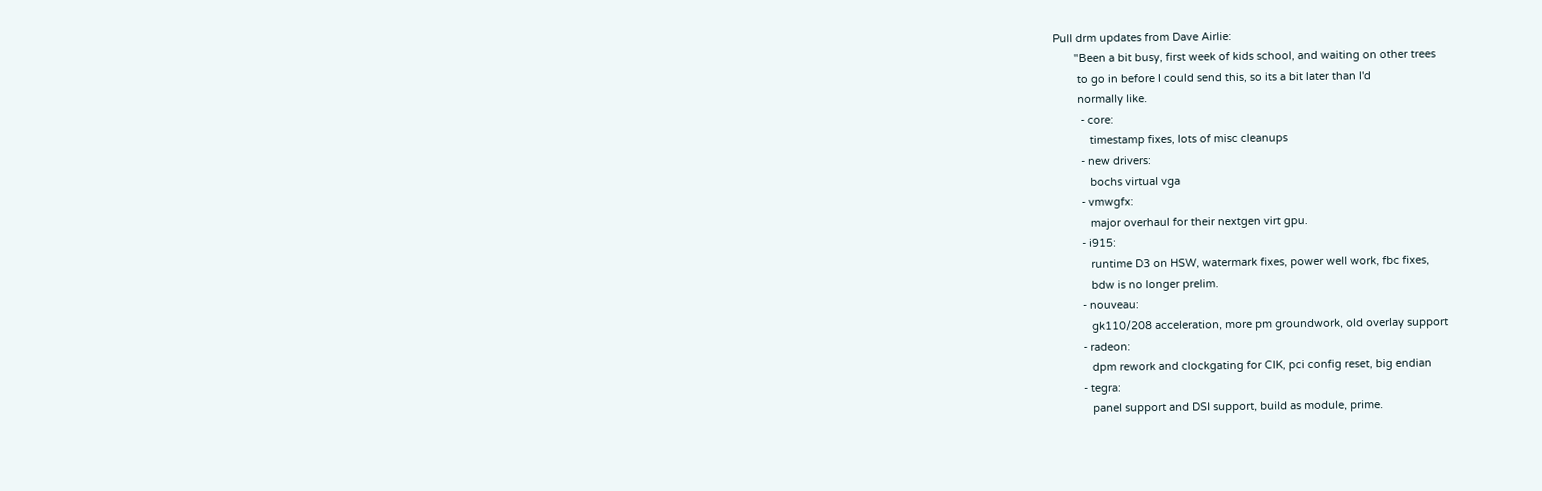Pull drm updates from Dave Airlie:
       "Been a bit busy, first week of kids school, and waiting on other trees
        to go in before I could send this, so its a bit later than I'd
        normally like.
         - core:
            timestamp fixes, lots of misc cleanups
         - new drivers:
            bochs virtual vga
         - vmwgfx:
            major overhaul for their nextgen virt gpu.
         - i915:
            runtime D3 on HSW, watermark fixes, power well work, fbc fixes,
            bdw is no longer prelim.
         - nouveau:
            gk110/208 acceleration, more pm groundwork, old overlay support
         - radeon:
            dpm rework and clockgating for CIK, pci config reset, big endian
         - tegra:
            panel support and DSI support, build as module, prime.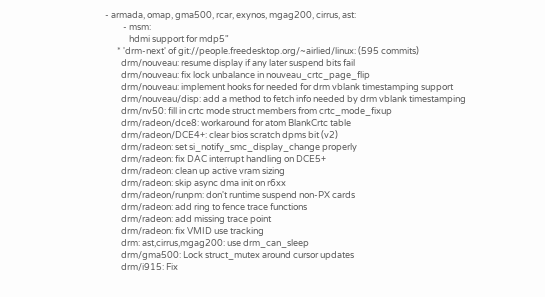- armada, omap, gma500, rcar, exynos, mgag200, cirrus, ast:
         - msm:
            hdmi support for mdp5"
      * 'drm-next' of git://people.freedesktop.org/~airlied/linux: (595 commits)
        drm/nouveau: resume display if any later suspend bits fail
        drm/nouveau: fix lock unbalance in nouveau_crtc_page_flip
        drm/nouveau: implement hooks for needed for drm vblank timestamping support
        drm/nouveau/disp: add a method to fetch info needed by drm vblank timestamping
        drm/nv50: fill in crtc mode struct members from crtc_mode_fixup
        drm/radeon/dce8: workaround for atom BlankCrtc table
        drm/radeon/DCE4+: clear bios scratch dpms bit (v2)
        drm/radeon: set si_notify_smc_display_change properly
        drm/radeon: fix DAC interrupt handling on DCE5+
        drm/radeon: clean up active vram sizing
        drm/radeon: skip async dma init on r6xx
        drm/radeon/runpm: don't runtime suspend non-PX cards
        drm/radeon: add ring to fence trace functions
        drm/radeon: add missing trace point
        drm/radeon: fix VMID use tracking
        drm: ast,cirrus,mgag200: use drm_can_sleep
        drm/gma500: Lock struct_mutex around cursor updates
        drm/i915: Fix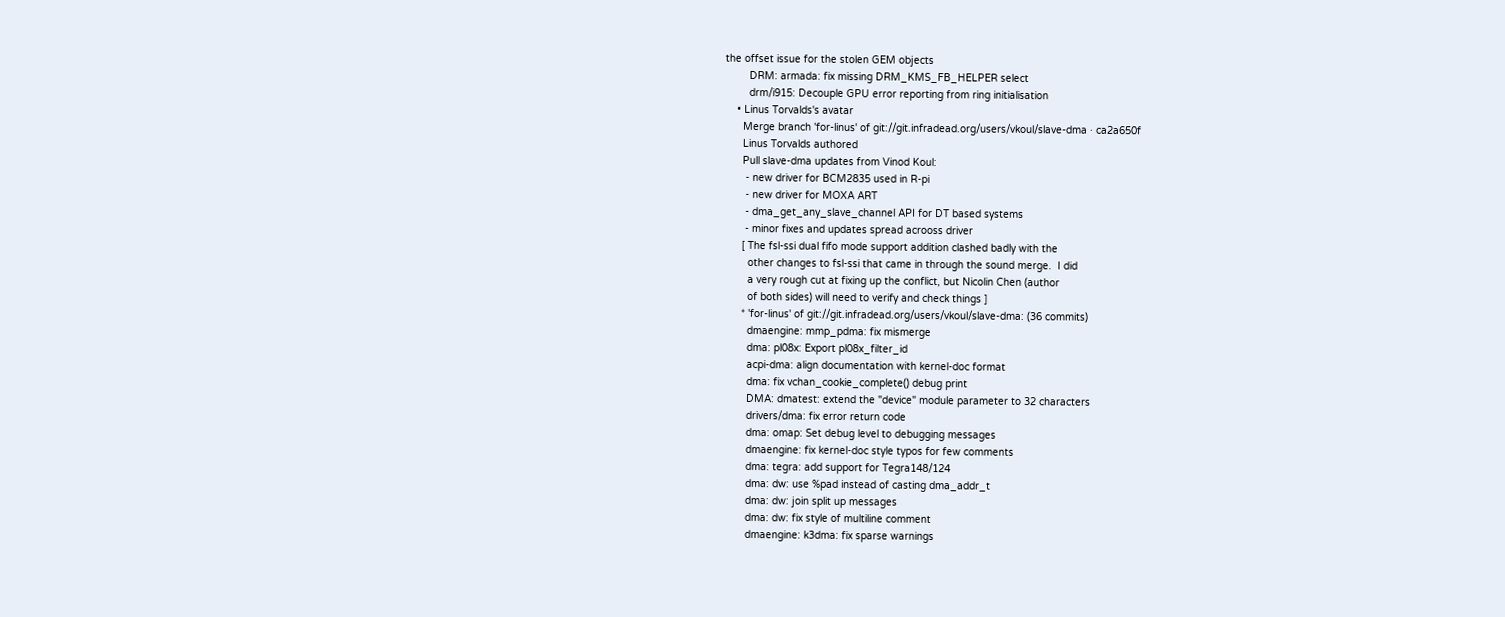the offset issue for the stolen GEM objects
        DRM: armada: fix missing DRM_KMS_FB_HELPER select
        drm/i915: Decouple GPU error reporting from ring initialisation
    • Linus Torvalds's avatar
      Merge branch 'for-linus' of git://git.infradead.org/users/vkoul/slave-dma · ca2a650f
      Linus Torvalds authored
      Pull slave-dma updates from Vinod Koul:
       - new driver for BCM2835 used in R-pi
       - new driver for MOXA ART
       - dma_get_any_slave_channel API for DT based systems
       - minor fixes and updates spread acrooss driver
      [ The fsl-ssi dual fifo mode support addition clashed badly with the
        other changes to fsl-ssi that came in through the sound merge.  I did
        a very rough cut at fixing up the conflict, but Nicolin Chen (author
        of both sides) will need to verify and check things ]
      * 'for-linus' of git://git.infradead.org/users/vkoul/slave-dma: (36 commits)
        dmaengine: mmp_pdma: fix mismerge
        dma: pl08x: Export pl08x_filter_id
        acpi-dma: align documentation with kernel-doc format
        dma: fix vchan_cookie_complete() debug print
        DMA: dmatest: extend the "device" module parameter to 32 characters
        drivers/dma: fix error return code
        dma: omap: Set debug level to debugging messages
        dmaengine: fix kernel-doc style typos for few comments
        dma: tegra: add support for Tegra148/124
        dma: dw: use %pad instead of casting dma_addr_t
        dma: dw: join split up messages
        dma: dw: fix style of multiline comment
        dmaengine: k3dma: fix sparse warnings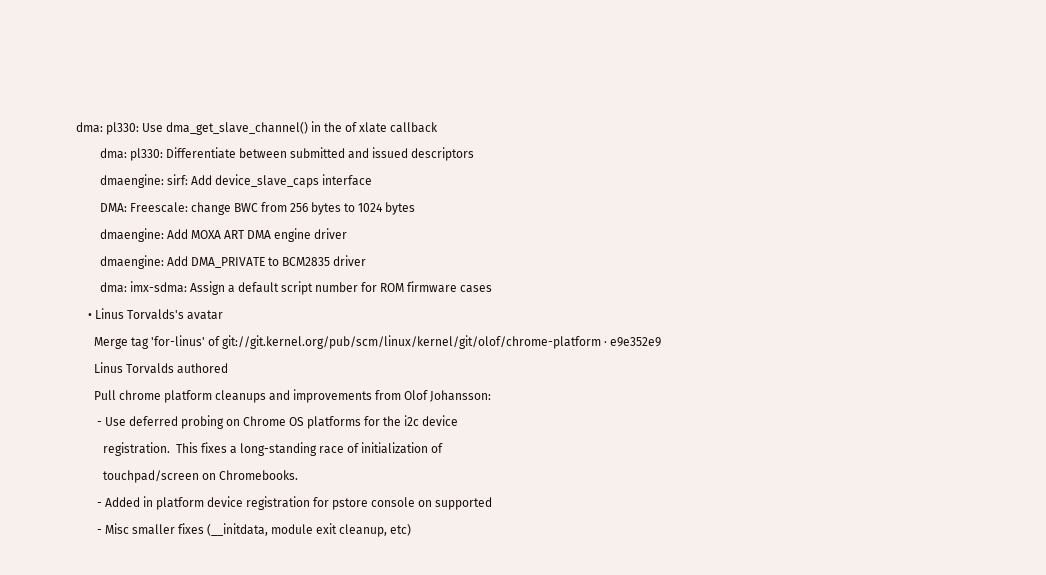dma: pl330: Use dma_get_slave_channel() in the of xlate callback
        dma: pl330: Differentiate between submitted and issued descriptors
        dmaengine: sirf: Add device_slave_caps interface
        DMA: Freescale: change BWC from 256 bytes to 1024 bytes
        dmaengine: Add MOXA ART DMA engine driver
        dmaengine: Add DMA_PRIVATE to BCM2835 driver
        dma: imx-sdma: Assign a default script number for ROM firmware cases
    • Linus Torvalds's avatar
      Merge tag 'for-linus' of git://git.kernel.org/pub/scm/linux/kernel/git/olof/chrome-platform · e9e352e9
      Linus Torvalds authored
      Pull chrome platform cleanups and improvements from Olof Johansson:
       - Use deferred probing on Chrome OS platforms for the i2c device
         registration.  This fixes a long-standing race of initialization of
         touchpad/screen on Chromebooks.
       - Added in platform device registration for pstore console on supported
       - Misc smaller fixes (__initdata, module exit cleanup, etc)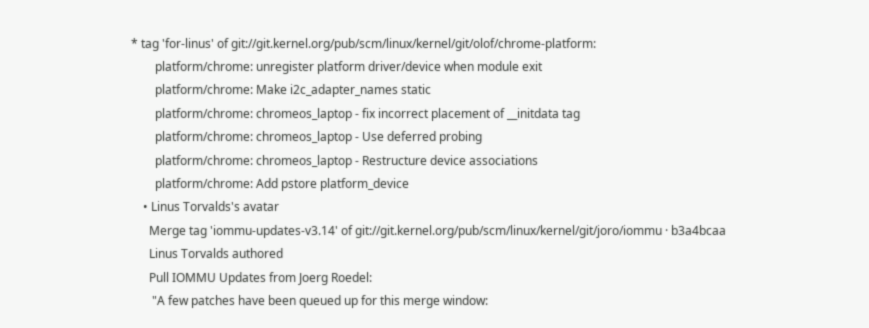* tag 'for-linus' of git://git.kernel.org/pub/scm/linux/kernel/git/olof/chrome-platform:
        platform/chrome: unregister platform driver/device when module exit
        platform/chrome: Make i2c_adapter_names static
        platform/chrome: chromeos_laptop - fix incorrect placement of __initdata tag
        platform/chrome: chromeos_laptop - Use deferred probing
        platform/chrome: chromeos_laptop - Restructure device associations
        platform/chrome: Add pstore platform_device
    • Linus Torvalds's avatar
      Merge tag 'iommu-updates-v3.14' of git://git.kernel.org/pub/scm/linux/kernel/git/joro/iommu · b3a4bcaa
      Linus Torvalds authored
      Pull IOMMU Updates from Joerg Roedel:
       "A few patches have been queued up for this merge window: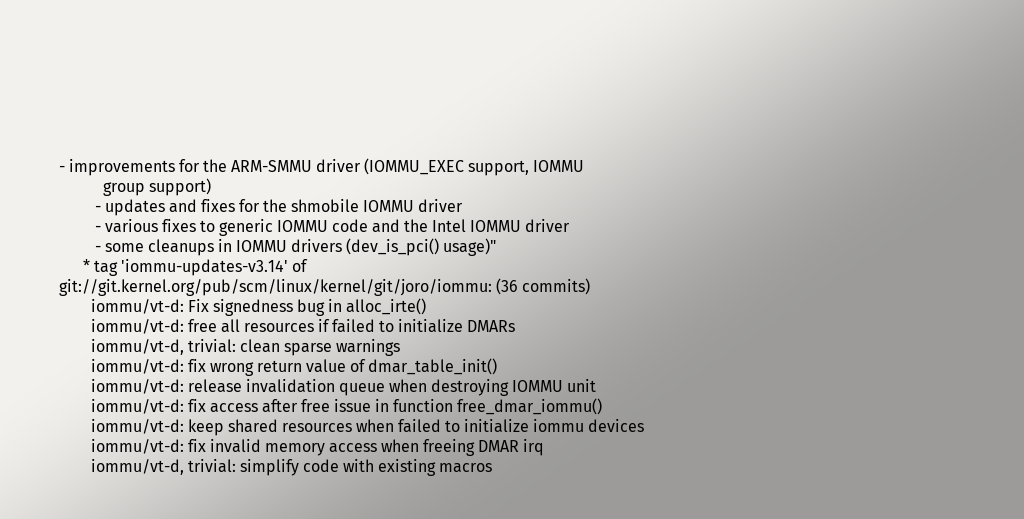- improvements for the ARM-SMMU driver (IOMMU_EXEC support, IOMMU
           group support)
         - updates and fixes for the shmobile IOMMU driver
         - various fixes to generic IOMMU code and the Intel IOMMU driver
         - some cleanups in IOMMU drivers (dev_is_pci() usage)"
      * tag 'iommu-updates-v3.14' of git://git.kernel.org/pub/scm/linux/kernel/git/joro/iommu: (36 commits)
        iommu/vt-d: Fix signedness bug in alloc_irte()
        iommu/vt-d: free all resources if failed to initialize DMARs
        iommu/vt-d, trivial: clean sparse warnings
        iommu/vt-d: fix wrong return value of dmar_table_init()
        iommu/vt-d: release invalidation queue when destroying IOMMU unit
        iommu/vt-d: fix access after free issue in function free_dmar_iommu()
        iommu/vt-d: keep shared resources when failed to initialize iommu devices
        iommu/vt-d: fix invalid memory access when freeing DMAR irq
        iommu/vt-d, trivial: simplify code with existing macros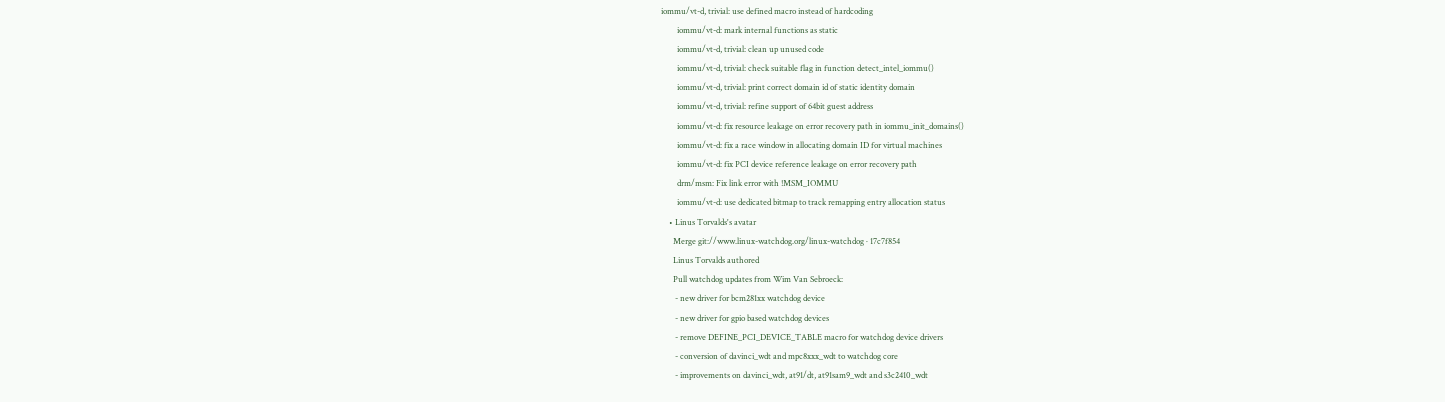iommu/vt-d, trivial: use defined macro instead of hardcoding
        iommu/vt-d: mark internal functions as static
        iommu/vt-d, trivial: clean up unused code
        iommu/vt-d, trivial: check suitable flag in function detect_intel_iommu()
        iommu/vt-d, trivial: print correct domain id of static identity domain
        iommu/vt-d, trivial: refine support of 64bit guest address
        iommu/vt-d: fix resource leakage on error recovery path in iommu_init_domains()
        iommu/vt-d: fix a race window in allocating domain ID for virtual machines
        iommu/vt-d: fix PCI device reference leakage on error recovery path
        drm/msm: Fix link error with !MSM_IOMMU
        iommu/vt-d: use dedicated bitmap to track remapping entry allocation status
    • Linus Torvalds's avatar
      Merge git://www.linux-watchdog.org/linux-watchdog · 17c7f854
      Linus Torvalds authored
      Pull watchdog updates from Wim Van Sebroeck:
       - new driver for bcm281xx watchdog device
       - new driver for gpio based watchdog devices
       - remove DEFINE_PCI_DEVICE_TABLE macro for watchdog device drivers
       - conversion of davinci_wdt and mpc8xxx_wdt to watchdog core
       - improvements on davinci_wdt, at91/dt, at91sam9_wdt and s3c2410_wdt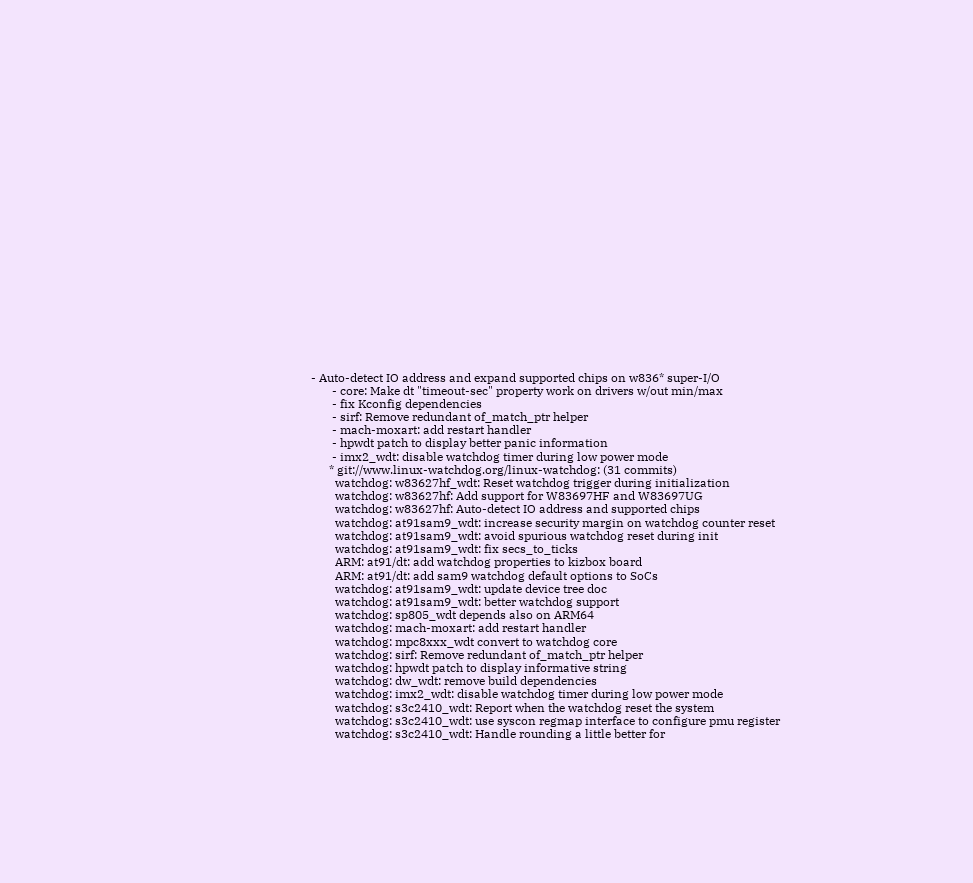- Auto-detect IO address and expand supported chips on w836* super-I/O
       - core: Make dt "timeout-sec" property work on drivers w/out min/max
       - fix Kconfig dependencies
       - sirf: Remove redundant of_match_ptr helper
       - mach-moxart: add restart handler
       - hpwdt patch to display better panic information
       - imx2_wdt: disable watchdog timer during low power mode
      * git://www.linux-watchdog.org/linux-watchdog: (31 commits)
        watchdog: w83627hf_wdt: Reset watchdog trigger during initialization
        watchdog: w83627hf: Add support for W83697HF and W83697UG
        watchdog: w83627hf: Auto-detect IO address and supported chips
        watchdog: at91sam9_wdt: increase security margin on watchdog counter reset
        watchdog: at91sam9_wdt: avoid spurious watchdog reset during init
        watchdog: at91sam9_wdt: fix secs_to_ticks
        ARM: at91/dt: add watchdog properties to kizbox board
        ARM: at91/dt: add sam9 watchdog default options to SoCs
        watchdog: at91sam9_wdt: update device tree doc
        watchdog: at91sam9_wdt: better watchdog support
        watchdog: sp805_wdt depends also on ARM64
        watchdog: mach-moxart: add restart handler
        watchdog: mpc8xxx_wdt convert to watchdog core
        watchdog: sirf: Remove redundant of_match_ptr helper
        watchdog: hpwdt patch to display informative string
        watchdog: dw_wdt: remove build dependencies
        watchdog: imx2_wdt: disable watchdog timer during low power mode
        watchdog: s3c2410_wdt: Report when the watchdog reset the system
        watchdog: s3c2410_wdt: use syscon regmap interface to configure pmu register
        watchdog: s3c2410_wdt: Handle rounding a little better for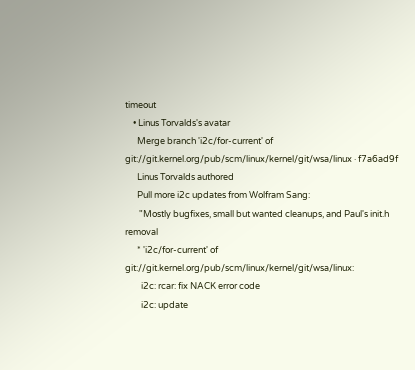timeout
    • Linus Torvalds's avatar
      Merge branch 'i2c/for-current' of git://git.kernel.org/pub/scm/linux/kernel/git/wsa/linux · f7a6ad9f
      Linus Torvalds authored
      Pull more i2c updates from Wolfram Sang:
       "Mostly bugfixes, small but wanted cleanups, and Paul's init.h removal
      * 'i2c/for-current' of git://git.kernel.org/pub/scm/linux/kernel/git/wsa/linux:
        i2c: rcar: fix NACK error code
        i2c: update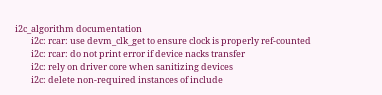i2c_algorithm documentation
        i2c: rcar: use devm_clk_get to ensure clock is properly ref-counted
        i2c: rcar: do not print error if device nacks transfer
        i2c: rely on driver core when sanitizing devices
        i2c: delete non-required instances of include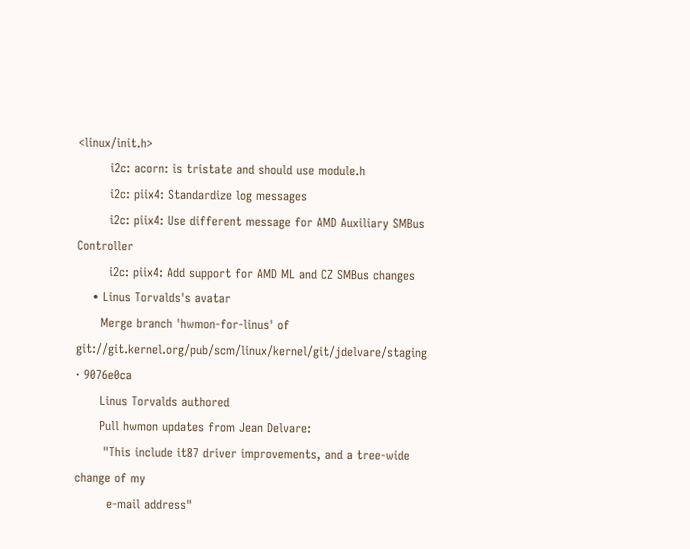<linux/init.h>
        i2c: acorn: is tristate and should use module.h
        i2c: piix4: Standardize log messages
        i2c: piix4: Use different message for AMD Auxiliary SMBus Controller
        i2c: piix4: Add support for AMD ML and CZ SMBus changes
    • Linus Torvalds's avatar
      Merge branch 'hwmon-for-linus' of git://git.kernel.org/pub/scm/linux/kernel/git/jdelvare/staging · 9076e0ca
      Linus Torvalds authored
      Pull hwmon updates from Jean Delvare:
       "This include it87 driver improvements, and a tree-wide change of my
        e-mail address"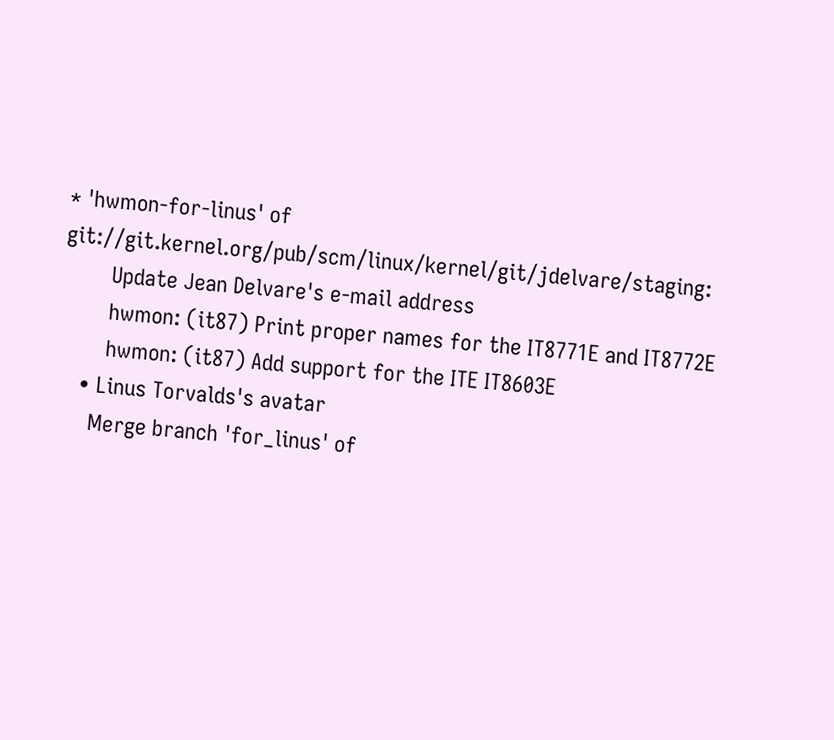* 'hwmon-for-linus' of git://git.kernel.org/pub/scm/linux/kernel/git/jdelvare/staging:
        Update Jean Delvare's e-mail address
        hwmon: (it87) Print proper names for the IT8771E and IT8772E
        hwmon: (it87) Add support for the ITE IT8603E
    • Linus Torvalds's avatar
      Merge branch 'for_linus' of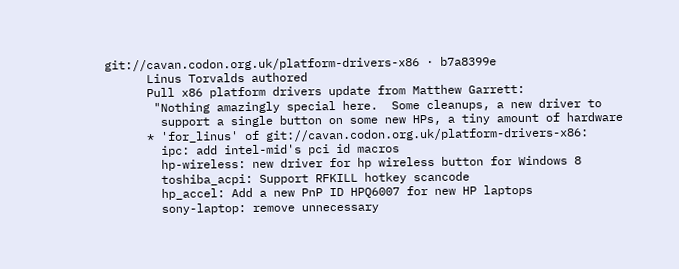git://cavan.codon.org.uk/platform-drivers-x86 · b7a8399e
      Linus Torvalds authored
      Pull x86 platform drivers update from Matthew Garrett:
       "Nothing amazingly special here.  Some cleanups, a new driver to
        support a single button on some new HPs, a tiny amount of hardware
      * 'for_linus' of git://cavan.codon.org.uk/platform-drivers-x86:
        ipc: add intel-mid's pci id macros
        hp-wireless: new driver for hp wireless button for Windows 8
        toshiba_acpi: Support RFKILL hotkey scancode
        hp_accel: Add a new PnP ID HPQ6007 for new HP laptops
        sony-laptop: remove unnecessary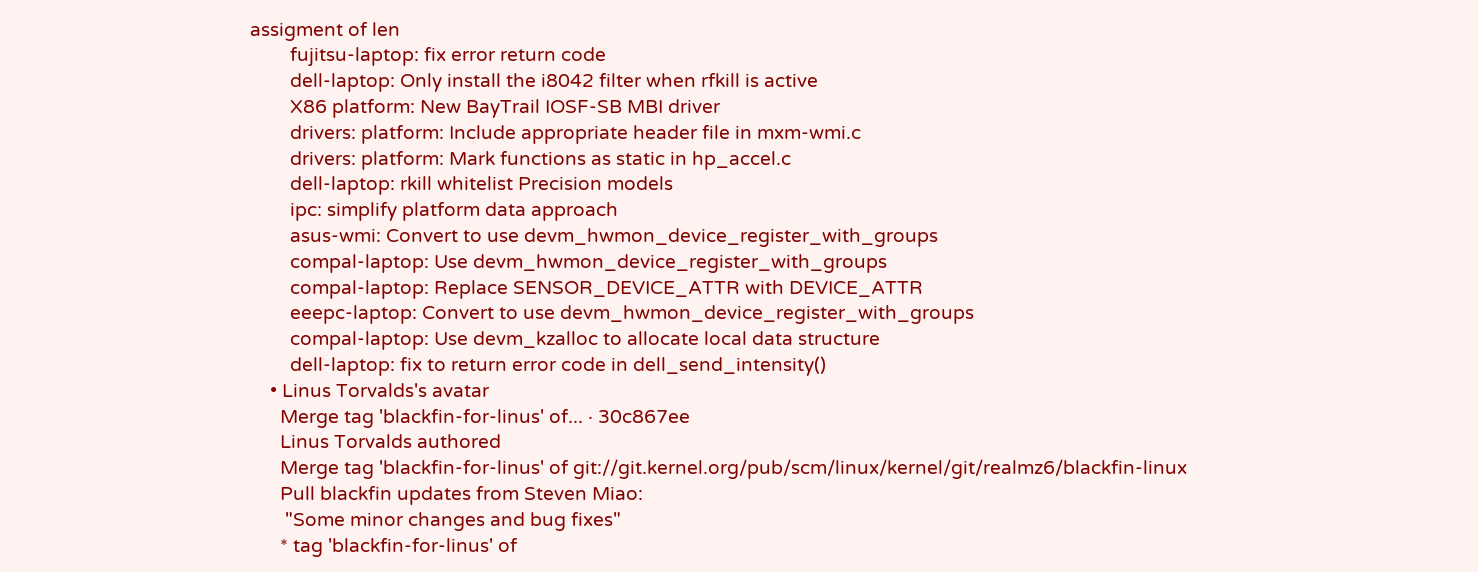assigment of len
        fujitsu-laptop: fix error return code
        dell-laptop: Only install the i8042 filter when rfkill is active
        X86 platform: New BayTrail IOSF-SB MBI driver
        drivers: platform: Include appropriate header file in mxm-wmi.c
        drivers: platform: Mark functions as static in hp_accel.c
        dell-laptop: rkill whitelist Precision models
        ipc: simplify platform data approach
        asus-wmi: Convert to use devm_hwmon_device_register_with_groups
        compal-laptop: Use devm_hwmon_device_register_with_groups
        compal-laptop: Replace SENSOR_DEVICE_ATTR with DEVICE_ATTR
        eeepc-laptop: Convert to use devm_hwmon_device_register_with_groups
        compal-laptop: Use devm_kzalloc to allocate local data structure
        dell-laptop: fix to return error code in dell_send_intensity()
    • Linus Torvalds's avatar
      Merge tag 'blackfin-for-linus' of... · 30c867ee
      Linus Torvalds authored
      Merge tag 'blackfin-for-linus' of git://git.kernel.org/pub/scm/linux/kernel/git/realmz6/blackfin-linux
      Pull blackfin updates from Steven Miao:
       "Some minor changes and bug fixes"
      * tag 'blackfin-for-linus' of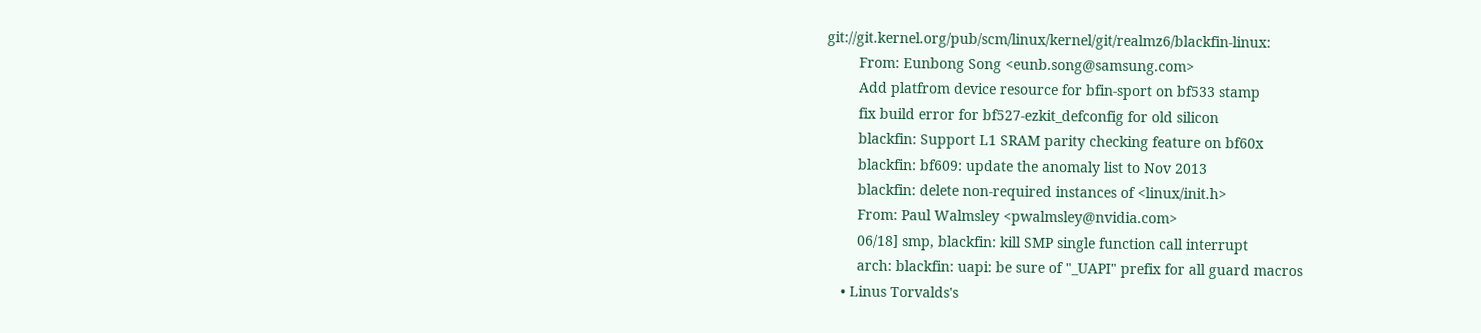git://git.kernel.org/pub/scm/linux/kernel/git/realmz6/blackfin-linux:
        From: Eunbong Song <eunb.song@samsung.com>
        Add platfrom device resource for bfin-sport on bf533 stamp
        fix build error for bf527-ezkit_defconfig for old silicon
        blackfin: Support L1 SRAM parity checking feature on bf60x
        blackfin: bf609: update the anomaly list to Nov 2013
        blackfin: delete non-required instances of <linux/init.h>
        From: Paul Walmsley <pwalmsley@nvidia.com>
        06/18] smp, blackfin: kill SMP single function call interrupt
        arch: blackfin: uapi: be sure of "_UAPI" prefix for all guard macros
    • Linus Torvalds's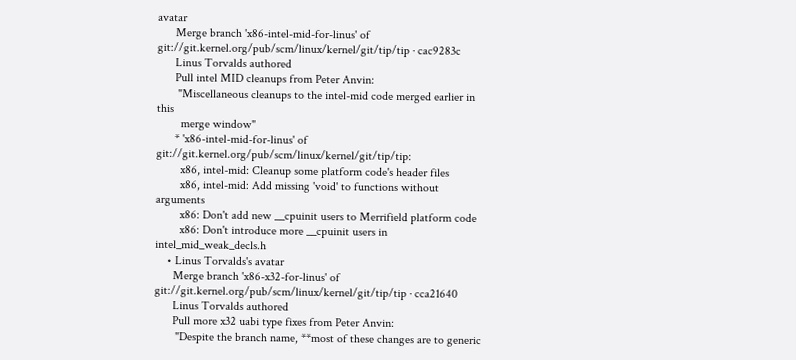avatar
      Merge branch 'x86-intel-mid-for-linus' of git://git.kernel.org/pub/scm/linux/kernel/git/tip/tip · cac9283c
      Linus Torvalds authored
      Pull intel MID cleanups from Peter Anvin:
       "Miscellaneous cleanups to the intel-mid code merged earlier in this
        merge window"
      * 'x86-intel-mid-for-linus' of git://git.kernel.org/pub/scm/linux/kernel/git/tip/tip:
        x86, intel-mid: Cleanup some platform code's header files
        x86, intel-mid: Add missing 'void' to functions without arguments
        x86: Don't add new __cpuinit users to Merrifield platform code
        x86: Don't introduce more __cpuinit users in intel_mid_weak_decls.h
    • Linus Torvalds's avatar
      Merge branch 'x86-x32-for-linus' of git://git.kernel.org/pub/scm/linux/kernel/git/tip/tip · cca21640
      Linus Torvalds authored
      Pull more x32 uabi type fixes from Peter Anvin:
       "Despite the branch name, **most of these changes are to generic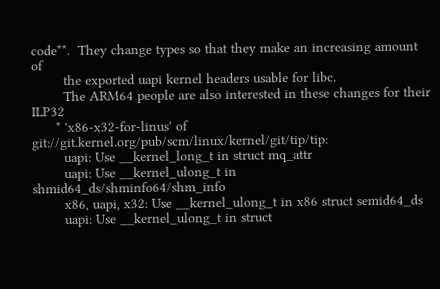code**.  They change types so that they make an increasing amount of
        the exported uapi kernel headers usable for libc.
        The ARM64 people are also interested in these changes for their ILP32
      * 'x86-x32-for-linus' of git://git.kernel.org/pub/scm/linux/kernel/git/tip/tip:
        uapi: Use __kernel_long_t in struct mq_attr
        uapi: Use __kernel_ulong_t in shmid64_ds/shminfo64/shm_info
        x86, uapi, x32: Use __kernel_ulong_t in x86 struct semid64_ds
        uapi: Use __kernel_ulong_t in struct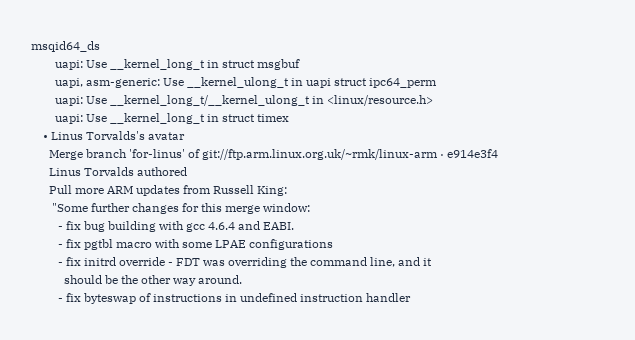msqid64_ds
        uapi: Use __kernel_long_t in struct msgbuf
        uapi, asm-generic: Use __kernel_ulong_t in uapi struct ipc64_perm
        uapi: Use __kernel_long_t/__kernel_ulong_t in <linux/resource.h>
        uapi: Use __kernel_long_t in struct timex
    • Linus Torvalds's avatar
      Merge branch 'for-linus' of git://ftp.arm.linux.org.uk/~rmk/linux-arm · e914e3f4
      Linus Torvalds authored
      Pull more ARM updates from Russell King:
       "Some further changes for this merge window:
         - fix bug building with gcc 4.6.4 and EABI.
         - fix pgtbl macro with some LPAE configurations
         - fix initrd override - FDT was overriding the command line, and it
           should be the other way around.
         - fix byteswap of instructions in undefined instruction handler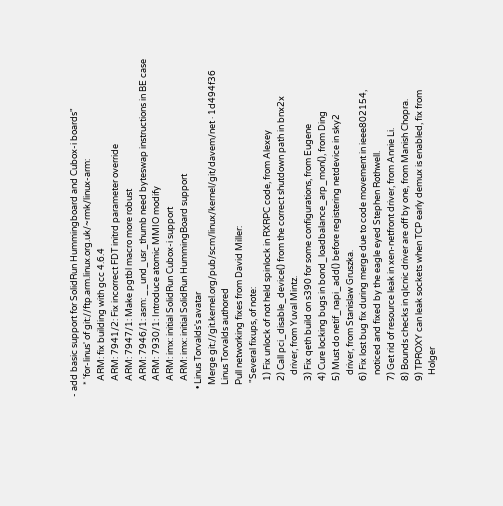- add basic support for SolidRun Hummingboard and Cubox-i boards"
      * 'for-linus' of git://ftp.arm.linux.org.uk/~rmk/linux-arm:
        ARM: fix building with gcc 4.6.4
        ARM: 7941/2: Fix incorrect FDT initrd parameter override
        ARM: 7947/1: Make pgtbl macro more robust
        ARM: 7946/1: asm: __und_usr_thumb need byteswap instructions in BE case
        ARM: 7930/1: Introduce atomic MMIO modify
        ARM: imx: initial SolidRun Cubox-i support
        ARM: imx: initial SolidRun HummingBoard support
    • Linus Torvalds's avatar
      Merge git://git.kernel.org/pub/scm/linux/kernel/git/davem/net · 1d494f36
      Linus Torvalds authored
      Pull networking fixes from David Miller:
       "Several fixups, of note:
        1) Fix unlock of not held spinlock in RXRPC code, from Alexey
        2) Call pci_disable_device() from the correct shutdown path in bnx2x
           driver, from Yuval Mintz.
        3) Fix qeth build on s390 for some configurations, from Eugene
        4) Cure locking bugs in bond_loadbalance_arp_mon(), from Ding
        5) Must do netif_napi_add() before registering netdevice in sky2
           driver, from Stanislaw Gruszka.
        6) Fix lost bug fix during merge due to code movement in ieee802154,
           noticed and fixed by the eagle eyed Stephen Rothwell.
        7) Get rid of resource leak in xen-netfront driver, from Annie Li.
        8) Bounds checks in qlcnic driver are off by one, from Manish Chopra.
        9) TPROXY can leak sockets when TCP early demux is enabled, fix from
           Holger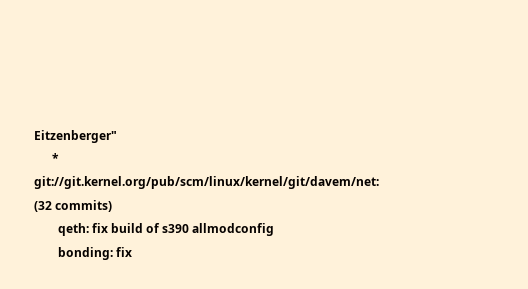Eitzenberger"
      * git://git.kernel.org/pub/scm/linux/kernel/git/davem/net: (32 commits)
        qeth: fix build of s390 allmodconfig
        bonding: fix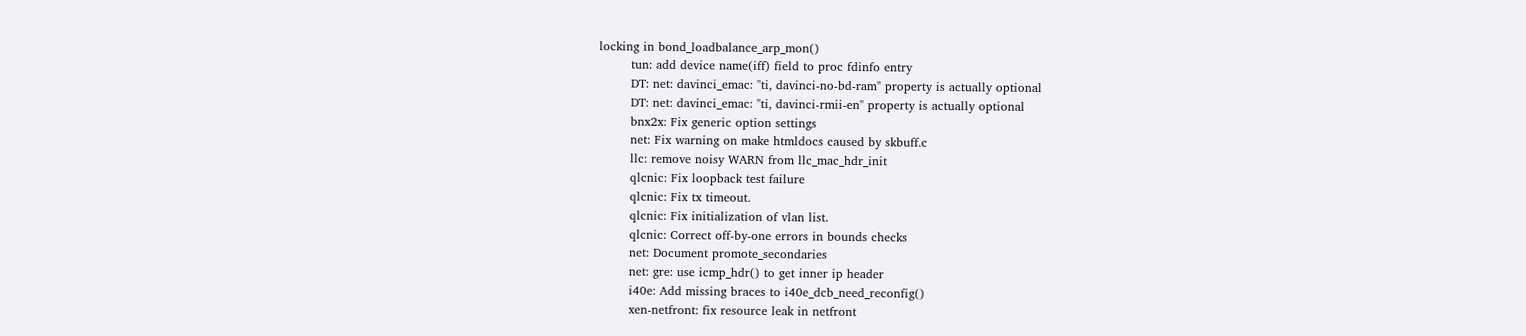locking in bond_loadbalance_arp_mon()
        tun: add device name(iff) field to proc fdinfo entry
        DT: net: davinci_emac: "ti, davinci-no-bd-ram" property is actually optional
        DT: net: davinci_emac: "ti, davinci-rmii-en" property is actually optional
        bnx2x: Fix generic option settings
        net: Fix warning on make htmldocs caused by skbuff.c
        llc: remove noisy WARN from llc_mac_hdr_init
        qlcnic: Fix loopback test failure
        qlcnic: Fix tx timeout.
        qlcnic: Fix initialization of vlan list.
        qlcnic: Correct off-by-one errors in bounds checks
        net: Document promote_secondaries
        net: gre: use icmp_hdr() to get inner ip header
        i40e: Add missing braces to i40e_dcb_need_reconfig()
        xen-netfront: fix resource leak in netfront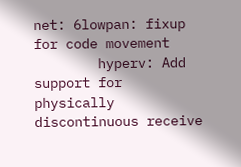net: 6lowpan: fixup for code movement
        hyperv: Add support for physically discontinuous receive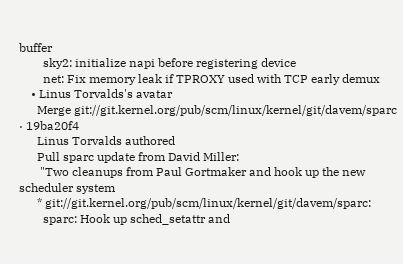buffer
        sky2: initialize napi before registering device
        net: Fix memory leak if TPROXY used with TCP early demux
    • Linus Torvalds's avatar
      Merge git://git.kernel.org/pub/scm/linux/kernel/git/davem/sparc · 19ba20f4
      Linus Torvalds authored
      Pull sparc update from David Miller:
       "Two cleanups from Paul Gortmaker and hook up the new scheduler system
      * git://git.kernel.org/pub/scm/linux/kernel/git/davem/sparc:
        sparc: Hook up sched_setattr and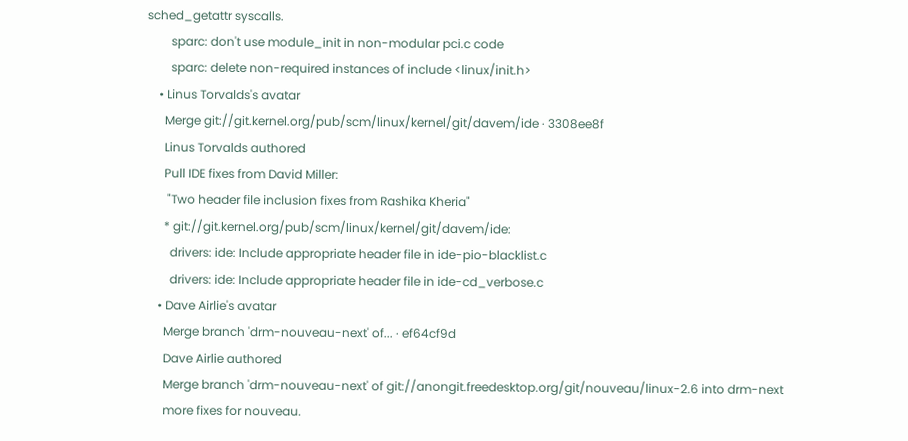sched_getattr syscalls.
        sparc: don't use module_init in non-modular pci.c code
        sparc: delete non-required instances of include <linux/init.h>
    • Linus Torvalds's avatar
      Merge git://git.kernel.org/pub/scm/linux/kernel/git/davem/ide · 3308ee8f
      Linus Torvalds authored
      Pull IDE fixes from David Miller:
       "Two header file inclusion fixes from Rashika Kheria"
      * git://git.kernel.org/pub/scm/linux/kernel/git/davem/ide:
        drivers: ide: Include appropriate header file in ide-pio-blacklist.c
        drivers: ide: Include appropriate header file in ide-cd_verbose.c
    • Dave Airlie's avatar
      Merge branch 'drm-nouveau-next' of... · ef64cf9d
      Dave Airlie authored
      Merge branch 'drm-nouveau-next' of git://anongit.freedesktop.org/git/nouveau/linux-2.6 into drm-next
      more fixes for nouveau.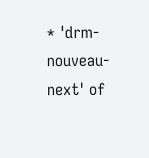* 'drm-nouveau-next' of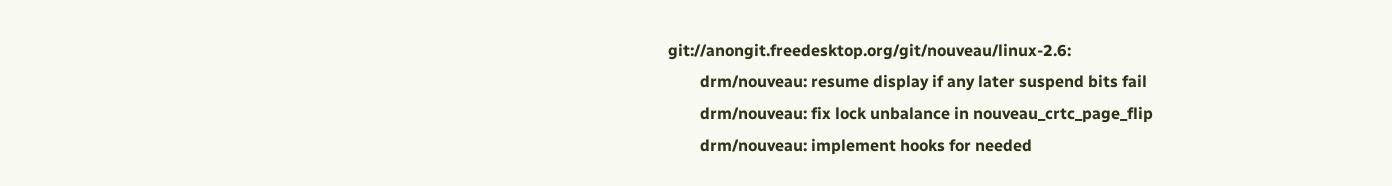git://anongit.freedesktop.org/git/nouveau/linux-2.6:
        drm/nouveau: resume display if any later suspend bits fail
        drm/nouveau: fix lock unbalance in nouveau_crtc_page_flip
        drm/nouveau: implement hooks for needed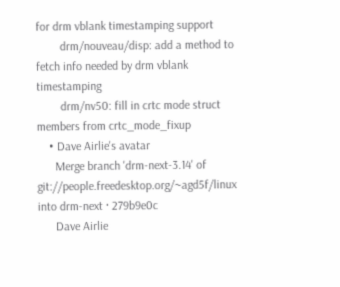for drm vblank timestamping support
        drm/nouveau/disp: add a method to fetch info needed by drm vblank timestamping
        drm/nv50: fill in crtc mode struct members from crtc_mode_fixup
    • Dave Airlie's avatar
      Merge branch 'drm-next-3.14' of git://people.freedesktop.org/~agd5f/linux into drm-next · 279b9e0c
      Dave Airlie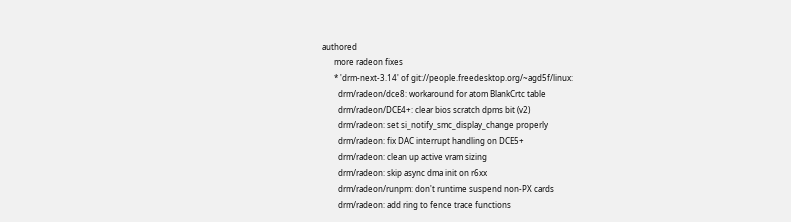authored
      more radeon fixes
      * 'drm-next-3.14' of git://people.freedesktop.org/~agd5f/linux:
        drm/radeon/dce8: workaround for atom BlankCrtc table
        drm/radeon/DCE4+: clear bios scratch dpms bit (v2)
        drm/radeon: set si_notify_smc_display_change properly
        drm/radeon: fix DAC interrupt handling on DCE5+
        drm/radeon: clean up active vram sizing
        drm/radeon: skip async dma init on r6xx
        drm/radeon/runpm: don't runtime suspend non-PX cards
        drm/radeon: add ring to fence trace functions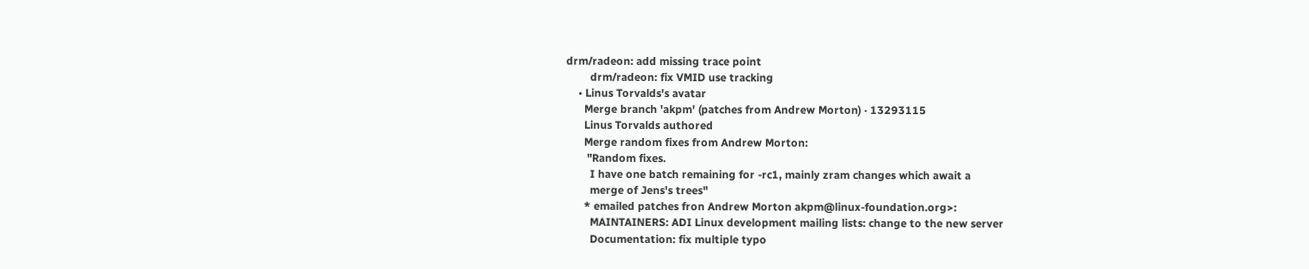drm/radeon: add missing trace point
        drm/radeon: fix VMID use tracking
    • Linus Torvalds's avatar
      Merge branch 'akpm' (patches from Andrew Morton) · 13293115
      Linus Torvalds authored
      Merge random fixes from Andrew Morton:
       "Random fixes.
        I have one batch remaining for -rc1, mainly zram changes which await a
        merge of Jens's trees"
      * emailed patches fron Andrew Morton akpm@linux-foundation.org>:
        MAINTAINERS: ADI Linux development mailing lists: change to the new server
        Documentation: fix multiple typo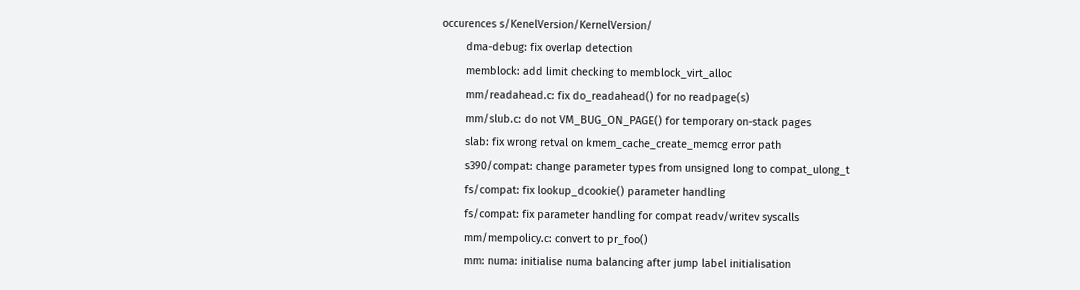occurences s/KenelVersion/KernelVersion/
        dma-debug: fix overlap detection
        memblock: add limit checking to memblock_virt_alloc
        mm/readahead.c: fix do_readahead() for no readpage(s)
        mm/slub.c: do not VM_BUG_ON_PAGE() for temporary on-stack pages
        slab: fix wrong retval on kmem_cache_create_memcg error path
        s390/compat: change parameter types from unsigned long to compat_ulong_t
        fs/compat: fix lookup_dcookie() parameter handling
        fs/compat: fix parameter handling for compat readv/writev syscalls
        mm/mempolicy.c: convert to pr_foo()
        mm: numa: initialise numa balancing after jump label initialisation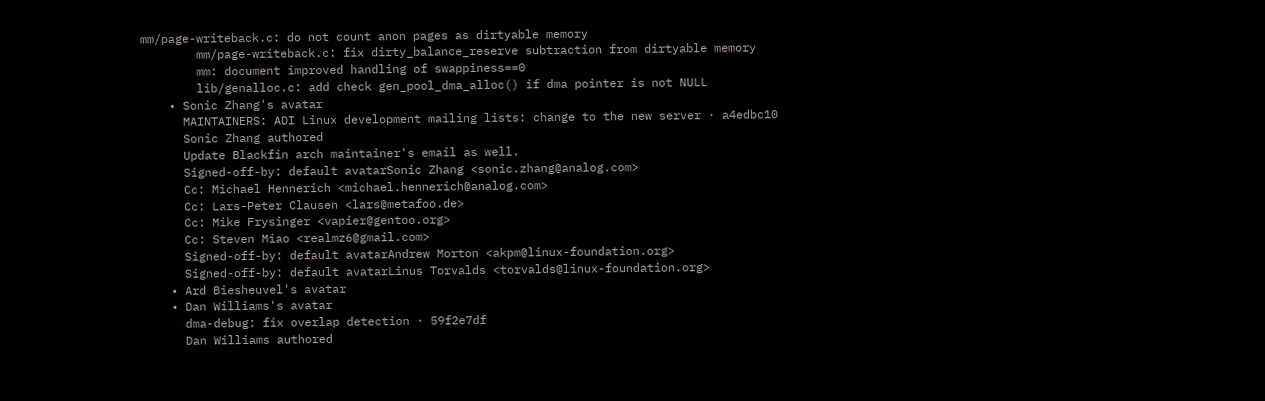mm/page-writeback.c: do not count anon pages as dirtyable memory
        mm/page-writeback.c: fix dirty_balance_reserve subtraction from dirtyable memory
        mm: document improved handling of swappiness==0
        lib/genalloc.c: add check gen_pool_dma_alloc() if dma pointer is not NULL
    • Sonic Zhang's avatar
      MAINTAINERS: ADI Linux development mailing lists: change to the new server · a4edbc10
      Sonic Zhang authored
      Update Blackfin arch maintainer's email as well.
      Signed-off-by: default avatarSonic Zhang <sonic.zhang@analog.com>
      Cc: Michael Hennerich <michael.hennerich@analog.com>
      Cc: Lars-Peter Clausen <lars@metafoo.de>
      Cc: Mike Frysinger <vapier@gentoo.org>
      Cc: Steven Miao <realmz6@gmail.com>
      Signed-off-by: default avatarAndrew Morton <akpm@linux-foundation.org>
      Signed-off-by: default avatarLinus Torvalds <torvalds@linux-foundation.org>
    • Ard Biesheuvel's avatar
    • Dan Williams's avatar
      dma-debug: fix overlap detection · 59f2e7df
      Dan Williams authored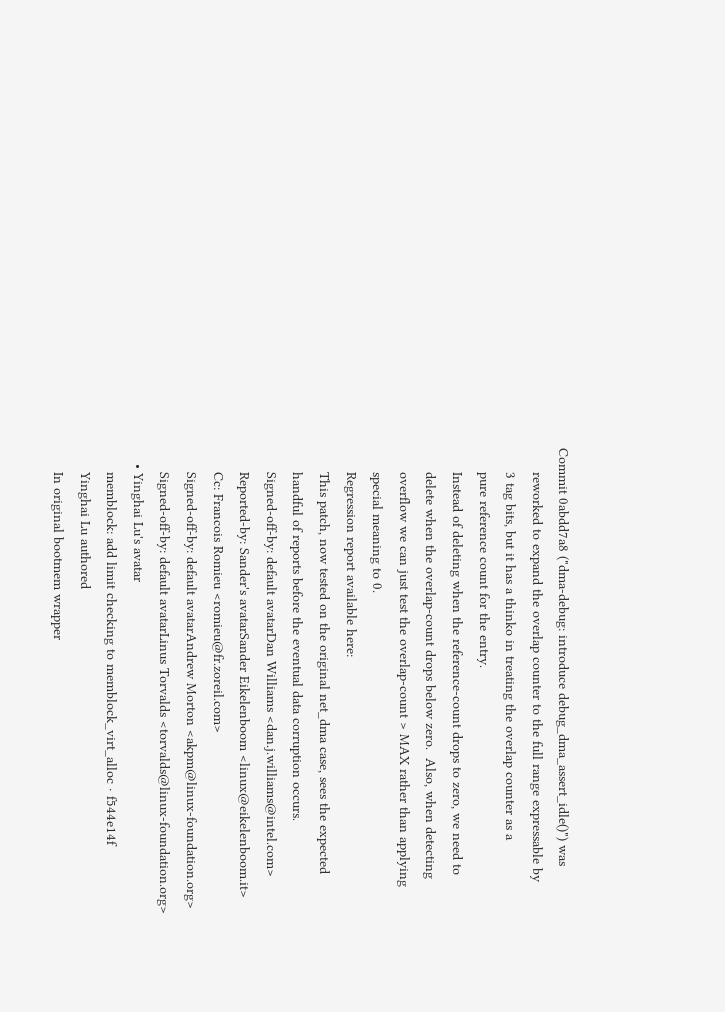Commit 0abdd7a8 ("dma-debug: introduce debug_dma_assert_idle()") was
      reworked to expand the overlap counter to the full range expressable by
      3 tag bits, but it has a thinko in treating the overlap counter as a
      pure reference count for the entry.
      Instead of deleting when the reference-count drops to zero, we need to
      delete when the overlap-count drops below zero.  Also, when detecting
      overflow we can just test the overlap-count > MAX rather than applying
      special meaning to 0.
      Regression report available here:
      This patch, now tested on the original net_dma case, sees the expected
      handful of reports before the eventual data corruption occurs.
      Signed-off-by: default avatarDan Williams <dan.j.williams@intel.com>
      Reported-by: Sander's avatarSander Eikelenboom <linux@eikelenboom.it>
      Cc: Francois Romieu <romieu@fr.zoreil.com>
      Signed-off-by: default avatarAndrew Morton <akpm@linux-foundation.org>
      Signed-off-by: default avatarLinus Torvalds <torvalds@linux-foundation.org>
    • Yinghai Lu's avatar
      memblock: add limit checking to memblock_virt_alloc · f544e14f
      Yinghai Lu authored
      In original bootmem wrapper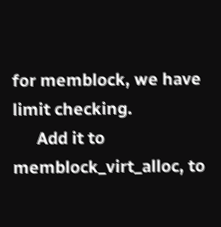for memblock, we have limit checking.
      Add it to memblock_virt_alloc, to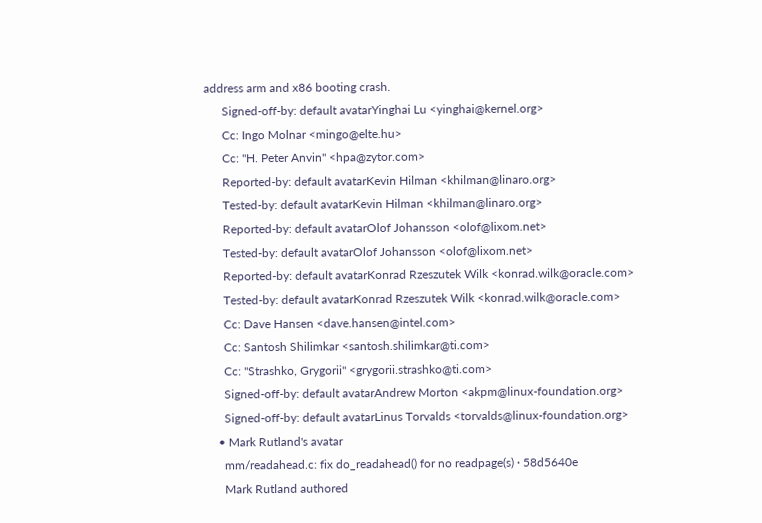address arm and x86 booting crash.
      Signed-off-by: default avatarYinghai Lu <yinghai@kernel.org>
      Cc: Ingo Molnar <mingo@elte.hu>
      Cc: "H. Peter Anvin" <hpa@zytor.com>
      Reported-by: default avatarKevin Hilman <khilman@linaro.org>
      Tested-by: default avatarKevin Hilman <khilman@linaro.org>
      Reported-by: default avatarOlof Johansson <olof@lixom.net>
      Tested-by: default avatarOlof Johansson <olof@lixom.net>
      Reported-by: default avatarKonrad Rzeszutek Wilk <konrad.wilk@oracle.com>
      Tested-by: default avatarKonrad Rzeszutek Wilk <konrad.wilk@oracle.com>
      Cc: Dave Hansen <dave.hansen@intel.com>
      Cc: Santosh Shilimkar <santosh.shilimkar@ti.com>
      Cc: "Strashko, Grygorii" <grygorii.strashko@ti.com>
      Signed-off-by: default avatarAndrew Morton <akpm@linux-foundation.org>
      Signed-off-by: default avatarLinus Torvalds <torvalds@linux-foundation.org>
    • Mark Rutland's avatar
      mm/readahead.c: fix do_readahead() for no readpage(s) · 58d5640e
      Mark Rutland authored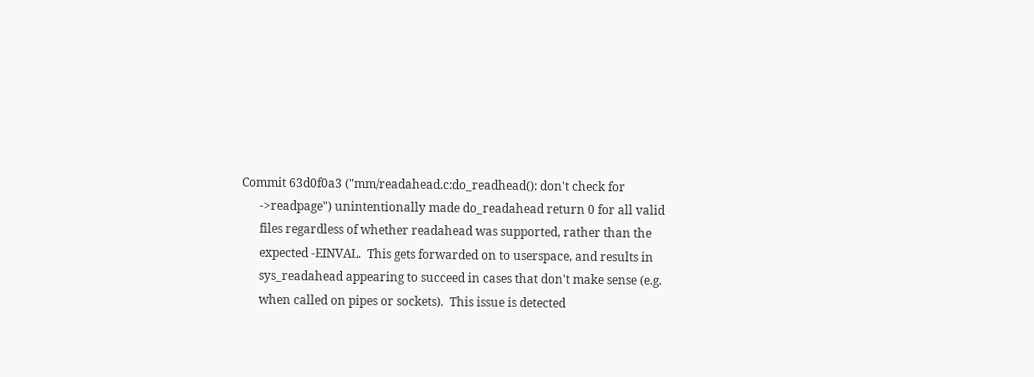Commit 63d0f0a3 ("mm/readahead.c:do_readhead(): don't check for
      ->readpage") unintentionally made do_readahead return 0 for all valid
      files regardless of whether readahead was supported, rather than the
      expected -EINVAL.  This gets forwarded on to userspace, and results in
      sys_readahead appearing to succeed in cases that don't make sense (e.g.
      when called on pipes or sockets).  This issue is detected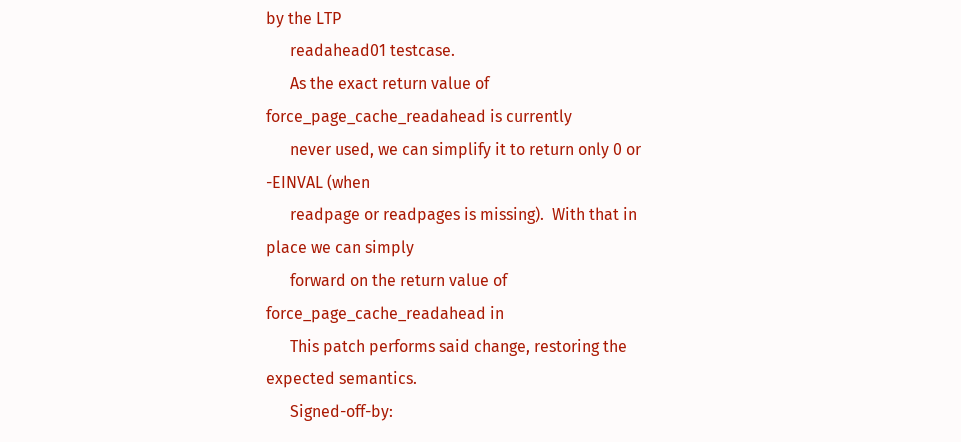by the LTP
      readahead01 testcase.
      As the exact return value of force_page_cache_readahead is currently
      never used, we can simplify it to return only 0 or -EINVAL (when
      readpage or readpages is missing).  With that in place we can simply
      forward on the return value of force_page_cache_readahead in
      This patch performs said change, restoring the expected semantics.
      Signed-off-by: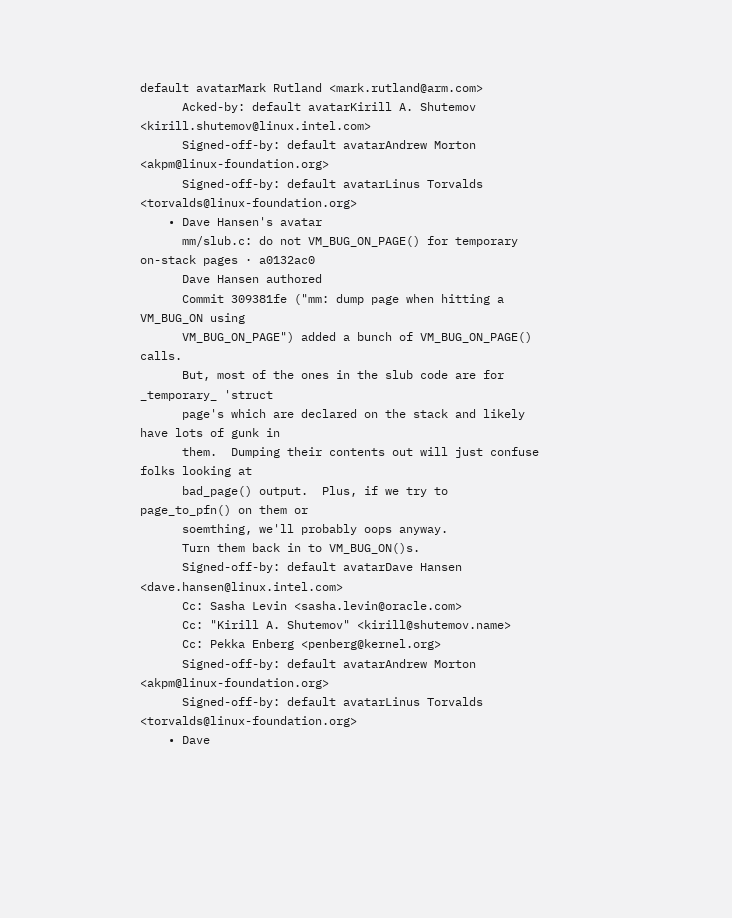default avatarMark Rutland <mark.rutland@arm.com>
      Acked-by: default avatarKirill A. Shutemov <kirill.shutemov@linux.intel.com>
      Signed-off-by: default avatarAndrew Morton <akpm@linux-foundation.org>
      Signed-off-by: default avatarLinus Torvalds <torvalds@linux-foundation.org>
    • Dave Hansen's avatar
      mm/slub.c: do not VM_BUG_ON_PAGE() for temporary on-stack pages · a0132ac0
      Dave Hansen authored
      Commit 309381fe ("mm: dump page when hitting a VM_BUG_ON using
      VM_BUG_ON_PAGE") added a bunch of VM_BUG_ON_PAGE() calls.
      But, most of the ones in the slub code are for _temporary_ 'struct
      page's which are declared on the stack and likely have lots of gunk in
      them.  Dumping their contents out will just confuse folks looking at
      bad_page() output.  Plus, if we try to page_to_pfn() on them or
      soemthing, we'll probably oops anyway.
      Turn them back in to VM_BUG_ON()s.
      Signed-off-by: default avatarDave Hansen <dave.hansen@linux.intel.com>
      Cc: Sasha Levin <sasha.levin@oracle.com>
      Cc: "Kirill A. Shutemov" <kirill@shutemov.name>
      Cc: Pekka Enberg <penberg@kernel.org>
      Signed-off-by: default avatarAndrew Morton <akpm@linux-foundation.org>
      Signed-off-by: default avatarLinus Torvalds <torvalds@linux-foundation.org>
    • Dave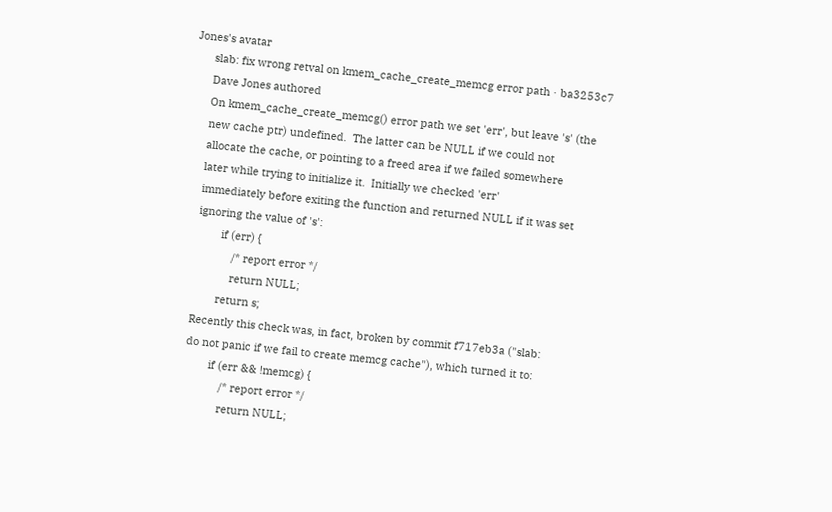Jones's avatar
      slab: fix wrong retval on kmem_cache_create_memcg error path · ba3253c7
      Dave Jones authored
      On kmem_cache_create_memcg() error path we set 'err', but leave 's' (the
      new cache ptr) undefined.  The latter can be NULL if we could not
      allocate the cache, or pointing to a freed area if we failed somewhere
      later while trying to initialize it.  Initially we checked 'err'
      immediately before exiting the function and returned NULL if it was set
      ignoring the value of 's':
              if (err) {
                  /* report error */
                  return NULL;
              return s;
      Recently this check was, in fact, broken by commit f717eb3a ("slab:
      do not panic if we fail to create memcg cache"), which turned it to:
              if (err && !memcg) {
                  /* report error */
                  return NULL;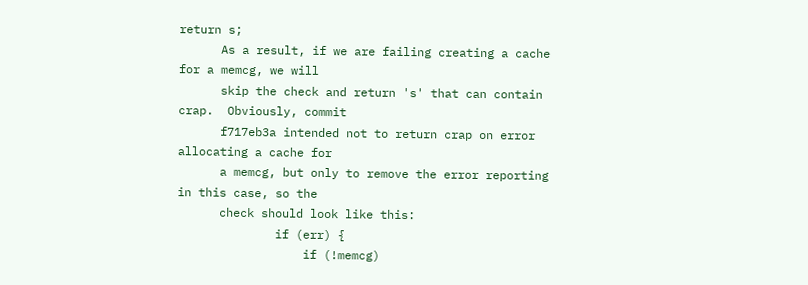return s;
      As a result, if we are failing creating a cache for a memcg, we will
      skip the check and return 's' that can contain crap.  Obviously, commit
      f717eb3a intended not to return crap on error allocating a cache for
      a memcg, but only to remove the error reporting in this case, so the
      check should look like this:
              if (err) {
                  if (!memcg)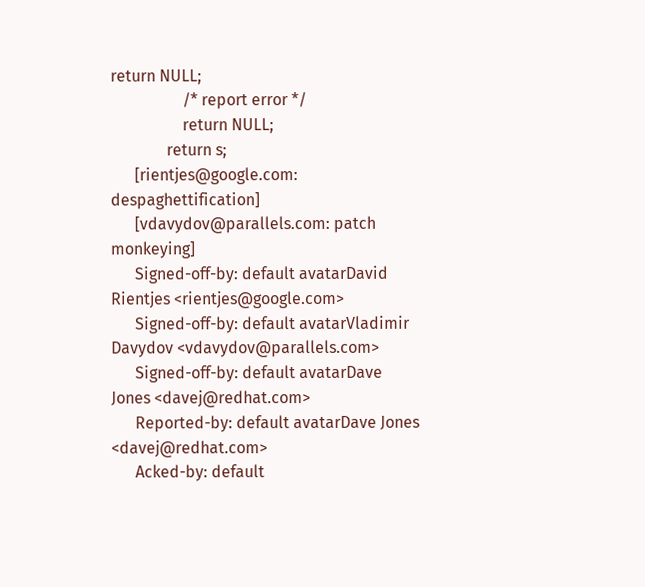return NULL;
                  /* report error */
                  return NULL;
              return s;
      [rientjes@google.com: despaghettification]
      [vdavydov@parallels.com: patch monkeying]
      Signed-off-by: default avatarDavid Rientjes <rientjes@google.com>
      Signed-off-by: default avatarVladimir Davydov <vdavydov@parallels.com>
      Signed-off-by: default avatarDave Jones <davej@redhat.com>
      Reported-by: default avatarDave Jones <davej@redhat.com>
      Acked-by: default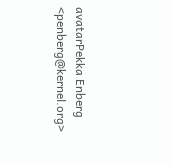avatarPekka Enberg <penberg@kernel.org>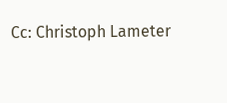Cc: Christoph Lameter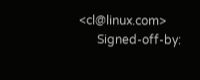<cl@linux.com>
      Signed-off-by: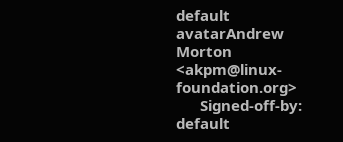default avatarAndrew Morton <akpm@linux-foundation.org>
      Signed-off-by: default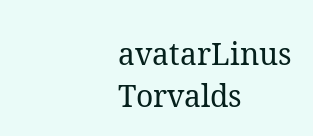avatarLinus Torvalds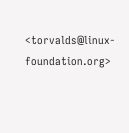<torvalds@linux-foundation.org>